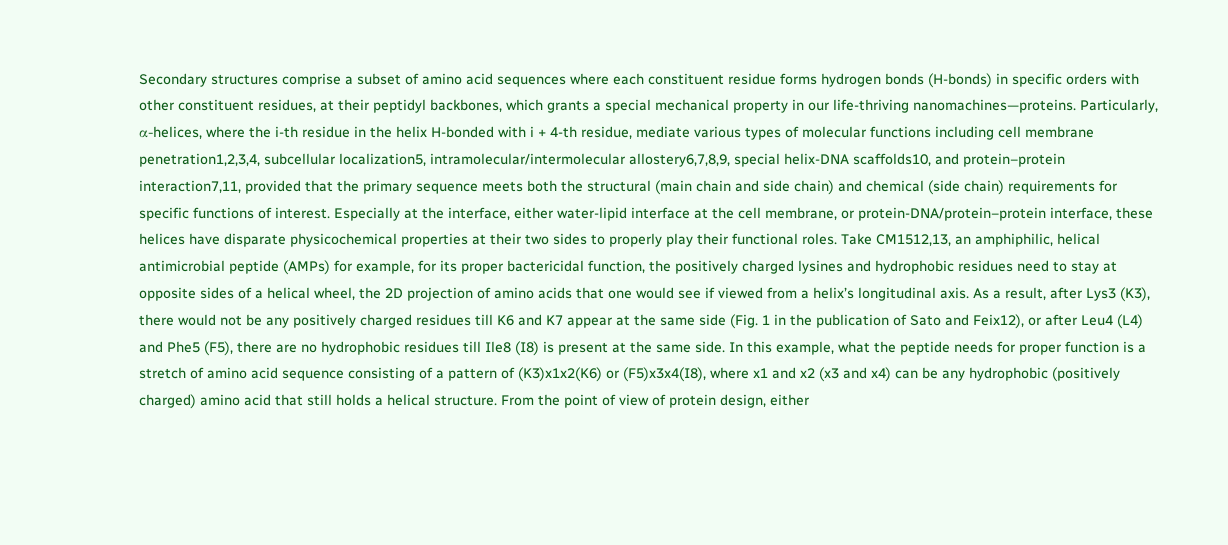Secondary structures comprise a subset of amino acid sequences where each constituent residue forms hydrogen bonds (H-bonds) in specific orders with other constituent residues, at their peptidyl backbones, which grants a special mechanical property in our life-thriving nanomachines—proteins. Particularly, α-helices, where the i-th residue in the helix H-bonded with i + 4-th residue, mediate various types of molecular functions including cell membrane penetration1,2,3,4, subcellular localization5, intramolecular/intermolecular allostery6,7,8,9, special helix-DNA scaffolds10, and protein–protein interaction7,11, provided that the primary sequence meets both the structural (main chain and side chain) and chemical (side chain) requirements for specific functions of interest. Especially at the interface, either water-lipid interface at the cell membrane, or protein-DNA/protein–protein interface, these helices have disparate physicochemical properties at their two sides to properly play their functional roles. Take CM1512,13, an amphiphilic, helical antimicrobial peptide (AMPs) for example, for its proper bactericidal function, the positively charged lysines and hydrophobic residues need to stay at opposite sides of a helical wheel, the 2D projection of amino acids that one would see if viewed from a helix’s longitudinal axis. As a result, after Lys3 (K3), there would not be any positively charged residues till K6 and K7 appear at the same side (Fig. 1 in the publication of Sato and Feix12), or after Leu4 (L4) and Phe5 (F5), there are no hydrophobic residues till Ile8 (I8) is present at the same side. In this example, what the peptide needs for proper function is a stretch of amino acid sequence consisting of a pattern of (K3)x1x2(K6) or (F5)x3x4(I8), where x1 and x2 (x3 and x4) can be any hydrophobic (positively charged) amino acid that still holds a helical structure. From the point of view of protein design, either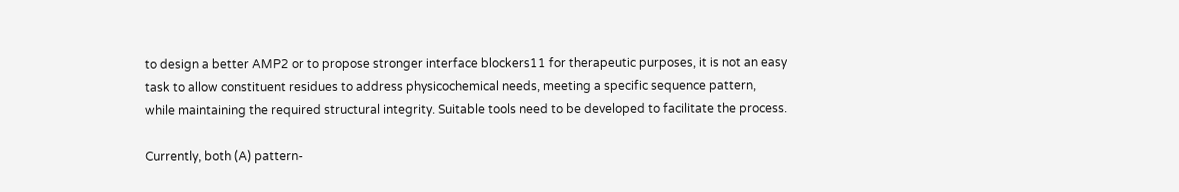to design a better AMP2 or to propose stronger interface blockers11 for therapeutic purposes, it is not an easy task to allow constituent residues to address physicochemical needs, meeting a specific sequence pattern, while maintaining the required structural integrity. Suitable tools need to be developed to facilitate the process.

Currently, both (A) pattern-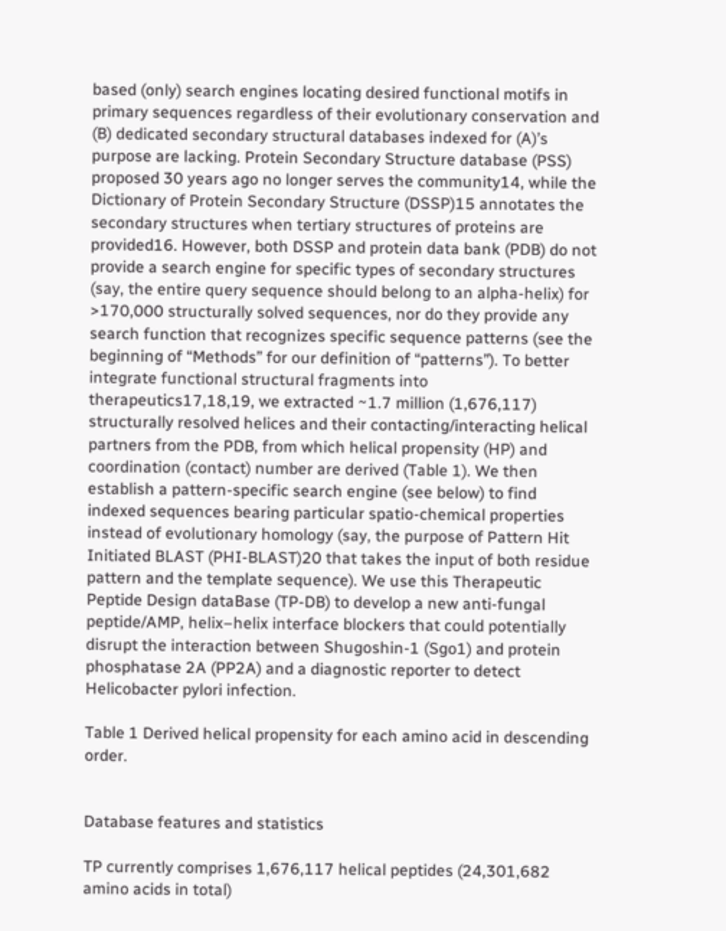based (only) search engines locating desired functional motifs in primary sequences regardless of their evolutionary conservation and (B) dedicated secondary structural databases indexed for (A)’s purpose are lacking. Protein Secondary Structure database (PSS) proposed 30 years ago no longer serves the community14, while the Dictionary of Protein Secondary Structure (DSSP)15 annotates the secondary structures when tertiary structures of proteins are provided16. However, both DSSP and protein data bank (PDB) do not provide a search engine for specific types of secondary structures (say, the entire query sequence should belong to an alpha-helix) for >170,000 structurally solved sequences, nor do they provide any search function that recognizes specific sequence patterns (see the beginning of “Methods” for our definition of “patterns”). To better integrate functional structural fragments into therapeutics17,18,19, we extracted ~1.7 million (1,676,117) structurally resolved helices and their contacting/interacting helical partners from the PDB, from which helical propensity (HP) and coordination (contact) number are derived (Table 1). We then establish a pattern-specific search engine (see below) to find indexed sequences bearing particular spatio-chemical properties instead of evolutionary homology (say, the purpose of Pattern Hit Initiated BLAST (PHI-BLAST)20 that takes the input of both residue pattern and the template sequence). We use this Therapeutic Peptide Design dataBase (TP-DB) to develop a new anti-fungal peptide/AMP, helix–helix interface blockers that could potentially disrupt the interaction between Shugoshin-1 (Sgo1) and protein phosphatase 2A (PP2A) and a diagnostic reporter to detect Helicobacter pylori infection.

Table 1 Derived helical propensity for each amino acid in descending order.


Database features and statistics

TP currently comprises 1,676,117 helical peptides (24,301,682 amino acids in total)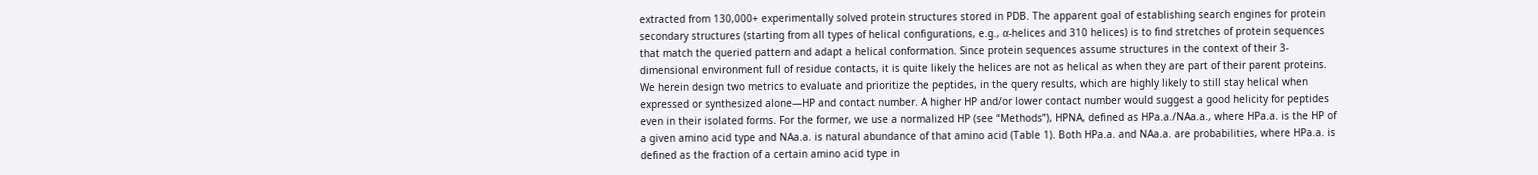extracted from 130,000+ experimentally solved protein structures stored in PDB. The apparent goal of establishing search engines for protein secondary structures (starting from all types of helical configurations, e.g., α-helices and 310 helices) is to find stretches of protein sequences that match the queried pattern and adapt a helical conformation. Since protein sequences assume structures in the context of their 3-dimensional environment full of residue contacts, it is quite likely the helices are not as helical as when they are part of their parent proteins. We herein design two metrics to evaluate and prioritize the peptides, in the query results, which are highly likely to still stay helical when expressed or synthesized alone—HP and contact number. A higher HP and/or lower contact number would suggest a good helicity for peptides even in their isolated forms. For the former, we use a normalized HP (see “Methods”), HPNA, defined as HPa.a./NAa.a., where HPa.a. is the HP of a given amino acid type and NAa.a. is natural abundance of that amino acid (Table 1). Both HPa.a. and NAa.a. are probabilities, where HPa.a. is defined as the fraction of a certain amino acid type in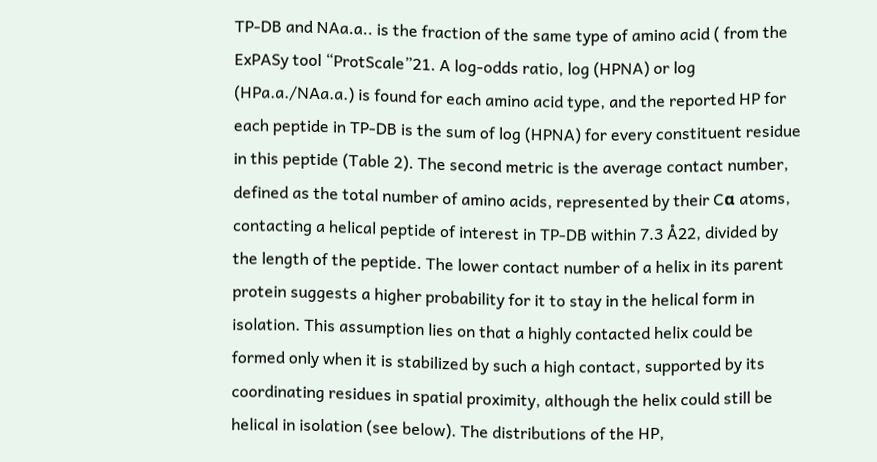TP-DB and NAa.a.. is the fraction of the same type of amino acid ( from the ExPASy tool “ProtScale”21. A log-odds ratio, log (HPNA) or log (HPa.a./NAa.a.) is found for each amino acid type, and the reported HP for each peptide in TP-DB is the sum of log (HPNA) for every constituent residue in this peptide (Table 2). The second metric is the average contact number, defined as the total number of amino acids, represented by their Cα atoms, contacting a helical peptide of interest in TP-DB within 7.3 Å22, divided by the length of the peptide. The lower contact number of a helix in its parent protein suggests a higher probability for it to stay in the helical form in isolation. This assumption lies on that a highly contacted helix could be formed only when it is stabilized by such a high contact, supported by its coordinating residues in spatial proximity, although the helix could still be helical in isolation (see below). The distributions of the HP,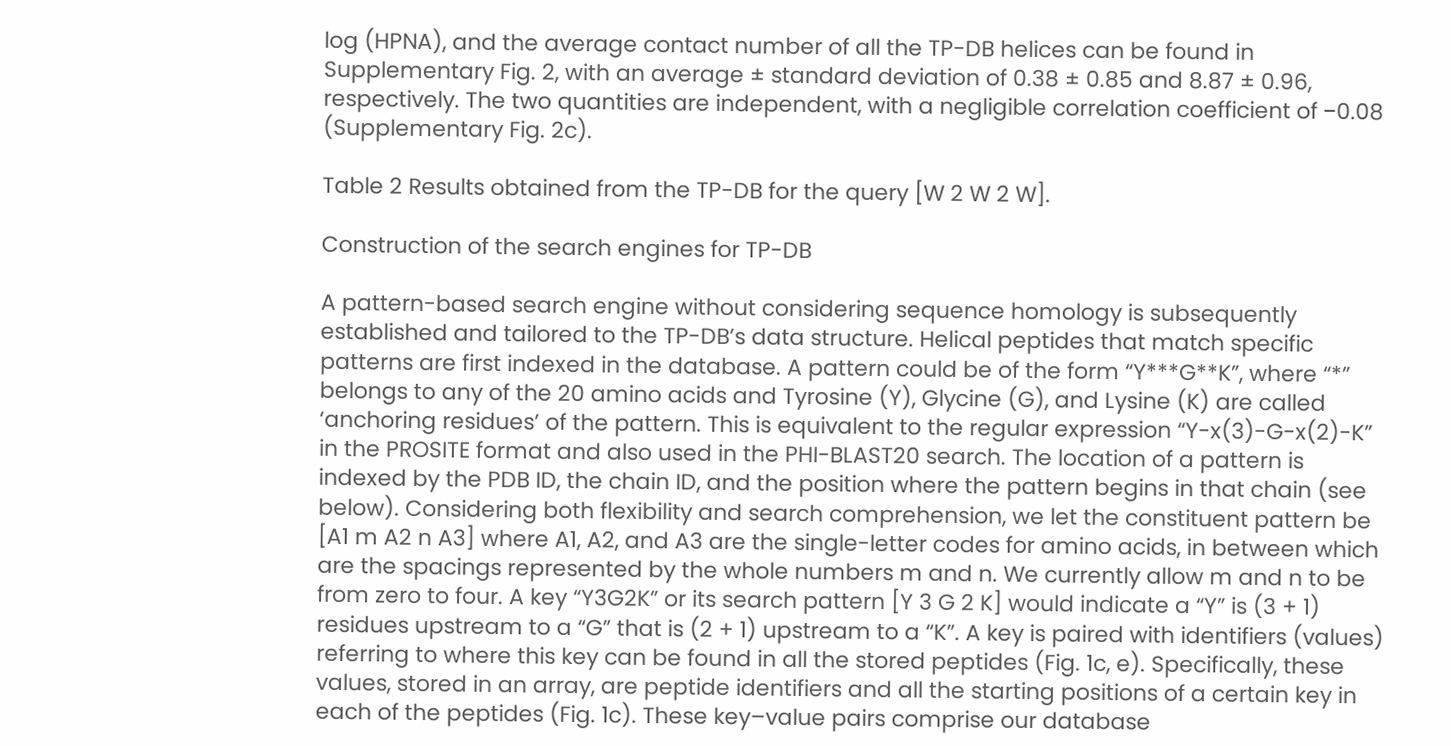log (HPNA), and the average contact number of all the TP-DB helices can be found in Supplementary Fig. 2, with an average ± standard deviation of 0.38 ± 0.85 and 8.87 ± 0.96, respectively. The two quantities are independent, with a negligible correlation coefficient of −0.08 (Supplementary Fig. 2c).

Table 2 Results obtained from the TP-DB for the query [W 2 W 2 W].

Construction of the search engines for TP-DB

A pattern-based search engine without considering sequence homology is subsequently established and tailored to the TP-DB’s data structure. Helical peptides that match specific patterns are first indexed in the database. A pattern could be of the form “Y***G**K”, where “*” belongs to any of the 20 amino acids and Tyrosine (Y), Glycine (G), and Lysine (K) are called ‘anchoring residues’ of the pattern. This is equivalent to the regular expression “Y-x(3)-G-x(2)-K” in the PROSITE format and also used in the PHI-BLAST20 search. The location of a pattern is indexed by the PDB ID, the chain ID, and the position where the pattern begins in that chain (see below). Considering both flexibility and search comprehension, we let the constituent pattern be [A1 m A2 n A3] where A1, A2, and A3 are the single-letter codes for amino acids, in between which are the spacings represented by the whole numbers m and n. We currently allow m and n to be from zero to four. A key “Y3G2K” or its search pattern [Y 3 G 2 K] would indicate a “Y” is (3 + 1) residues upstream to a “G” that is (2 + 1) upstream to a “K”. A key is paired with identifiers (values) referring to where this key can be found in all the stored peptides (Fig. 1c, e). Specifically, these values, stored in an array, are peptide identifiers and all the starting positions of a certain key in each of the peptides (Fig. 1c). These key–value pairs comprise our database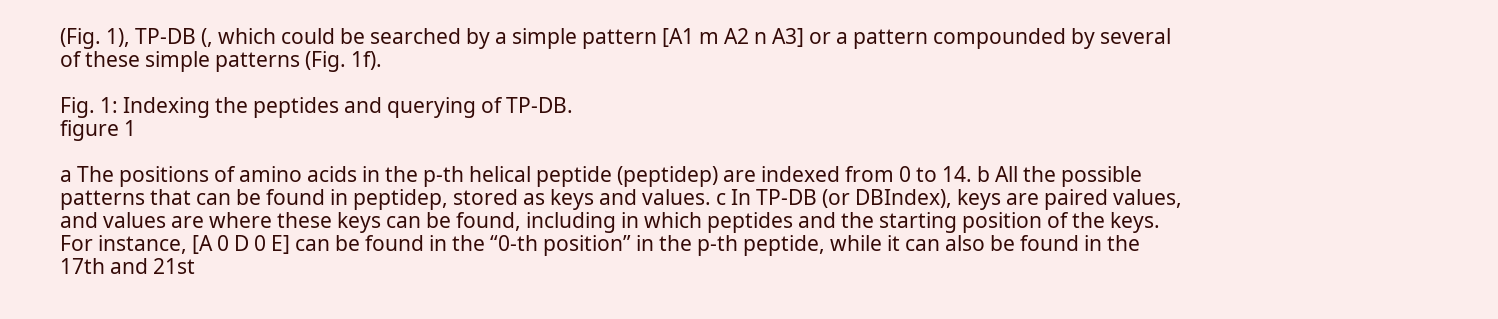(Fig. 1), TP-DB (, which could be searched by a simple pattern [A1 m A2 n A3] or a pattern compounded by several of these simple patterns (Fig. 1f).

Fig. 1: Indexing the peptides and querying of TP-DB.
figure 1

a The positions of amino acids in the p-th helical peptide (peptidep) are indexed from 0 to 14. b All the possible patterns that can be found in peptidep, stored as keys and values. c In TP-DB (or DBIndex), keys are paired values, and values are where these keys can be found, including in which peptides and the starting position of the keys. For instance, [A 0 D 0 E] can be found in the “0-th position” in the p-th peptide, while it can also be found in the 17th and 21st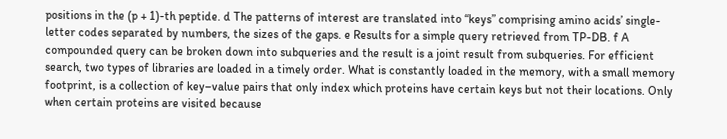positions in the (p + 1)-th peptide. d The patterns of interest are translated into “keys” comprising amino acids’ single-letter codes separated by numbers, the sizes of the gaps. e Results for a simple query retrieved from TP-DB. f A compounded query can be broken down into subqueries and the result is a joint result from subqueries. For efficient search, two types of libraries are loaded in a timely order. What is constantly loaded in the memory, with a small memory footprint, is a collection of key–value pairs that only index which proteins have certain keys but not their locations. Only when certain proteins are visited because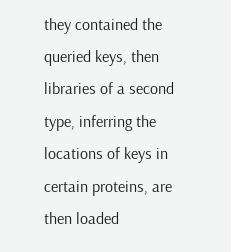they contained the queried keys, then libraries of a second type, inferring the locations of keys in certain proteins, are then loaded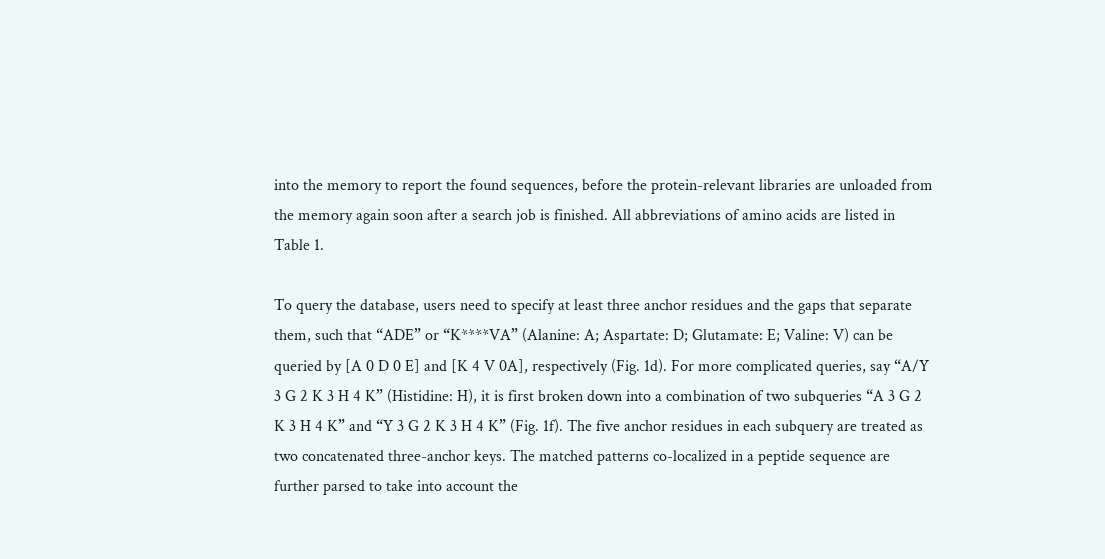into the memory to report the found sequences, before the protein-relevant libraries are unloaded from the memory again soon after a search job is finished. All abbreviations of amino acids are listed in Table 1.

To query the database, users need to specify at least three anchor residues and the gaps that separate them, such that “ADE” or “K****VA” (Alanine: A; Aspartate: D; Glutamate: E; Valine: V) can be queried by [A 0 D 0 E] and [K 4 V 0A], respectively (Fig. 1d). For more complicated queries, say “A/Y 3 G 2 K 3 H 4 K” (Histidine: H), it is first broken down into a combination of two subqueries “A 3 G 2 K 3 H 4 K” and “Y 3 G 2 K 3 H 4 K” (Fig. 1f). The five anchor residues in each subquery are treated as two concatenated three-anchor keys. The matched patterns co-localized in a peptide sequence are further parsed to take into account the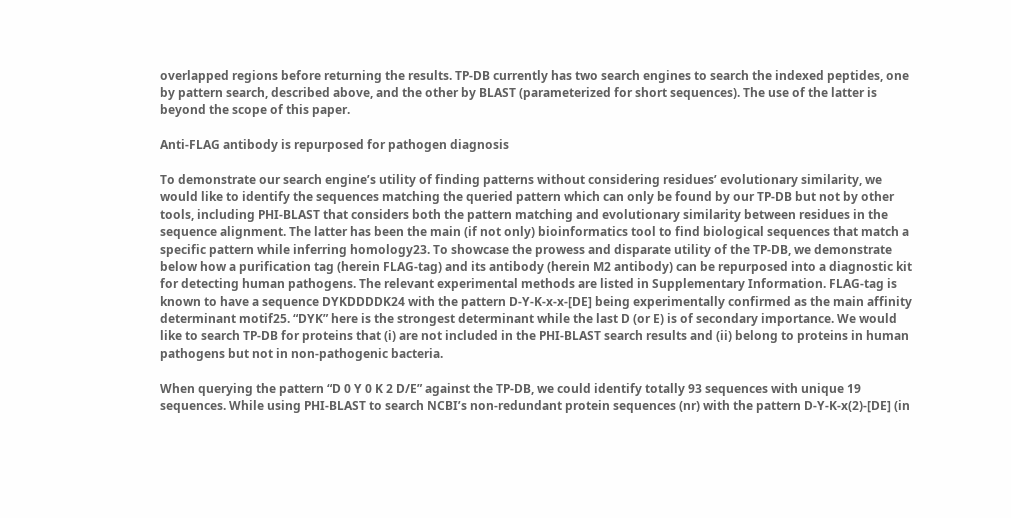overlapped regions before returning the results. TP-DB currently has two search engines to search the indexed peptides, one by pattern search, described above, and the other by BLAST (parameterized for short sequences). The use of the latter is beyond the scope of this paper.

Anti-FLAG antibody is repurposed for pathogen diagnosis

To demonstrate our search engine’s utility of finding patterns without considering residues’ evolutionary similarity, we would like to identify the sequences matching the queried pattern which can only be found by our TP-DB but not by other tools, including PHI-BLAST that considers both the pattern matching and evolutionary similarity between residues in the sequence alignment. The latter has been the main (if not only) bioinformatics tool to find biological sequences that match a specific pattern while inferring homology23. To showcase the prowess and disparate utility of the TP-DB, we demonstrate below how a purification tag (herein FLAG-tag) and its antibody (herein M2 antibody) can be repurposed into a diagnostic kit for detecting human pathogens. The relevant experimental methods are listed in Supplementary Information. FLAG-tag is known to have a sequence DYKDDDDK24 with the pattern D-Y-K-x-x-[DE] being experimentally confirmed as the main affinity determinant motif25. “DYK” here is the strongest determinant while the last D (or E) is of secondary importance. We would like to search TP-DB for proteins that (i) are not included in the PHI-BLAST search results and (ii) belong to proteins in human pathogens but not in non-pathogenic bacteria.

When querying the pattern “D 0 Y 0 K 2 D/E” against the TP-DB, we could identify totally 93 sequences with unique 19 sequences. While using PHI-BLAST to search NCBI’s non-redundant protein sequences (nr) with the pattern D-Y-K-x(2)-[DE] (in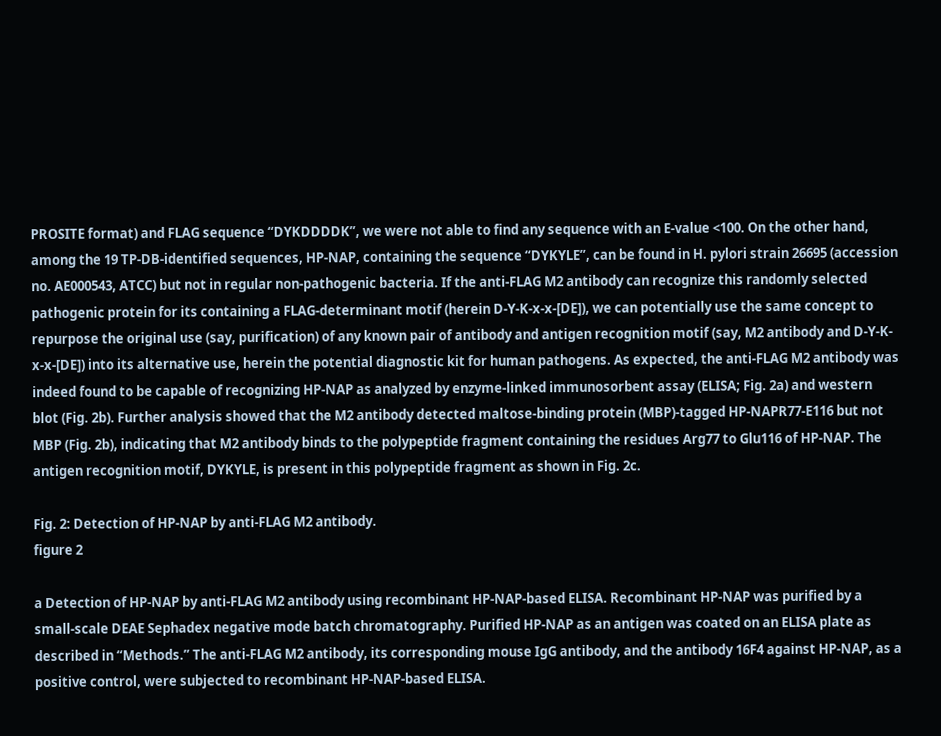PROSITE format) and FLAG sequence “DYKDDDDK”, we were not able to find any sequence with an E-value <100. On the other hand, among the 19 TP-DB-identified sequences, HP-NAP, containing the sequence “DYKYLE”, can be found in H. pylori strain 26695 (accession no. AE000543, ATCC) but not in regular non-pathogenic bacteria. If the anti-FLAG M2 antibody can recognize this randomly selected pathogenic protein for its containing a FLAG-determinant motif (herein D-Y-K-x-x-[DE]), we can potentially use the same concept to repurpose the original use (say, purification) of any known pair of antibody and antigen recognition motif (say, M2 antibody and D-Y-K-x-x-[DE]) into its alternative use, herein the potential diagnostic kit for human pathogens. As expected, the anti-FLAG M2 antibody was indeed found to be capable of recognizing HP-NAP as analyzed by enzyme-linked immunosorbent assay (ELISA; Fig. 2a) and western blot (Fig. 2b). Further analysis showed that the M2 antibody detected maltose-binding protein (MBP)-tagged HP-NAPR77-E116 but not MBP (Fig. 2b), indicating that M2 antibody binds to the polypeptide fragment containing the residues Arg77 to Glu116 of HP-NAP. The antigen recognition motif, DYKYLE, is present in this polypeptide fragment as shown in Fig. 2c.

Fig. 2: Detection of HP-NAP by anti-FLAG M2 antibody.
figure 2

a Detection of HP-NAP by anti-FLAG M2 antibody using recombinant HP-NAP-based ELISA. Recombinant HP-NAP was purified by a small-scale DEAE Sephadex negative mode batch chromatography. Purified HP-NAP as an antigen was coated on an ELISA plate as described in “Methods.” The anti-FLAG M2 antibody, its corresponding mouse IgG antibody, and the antibody 16F4 against HP-NAP, as a positive control, were subjected to recombinant HP-NAP-based ELISA.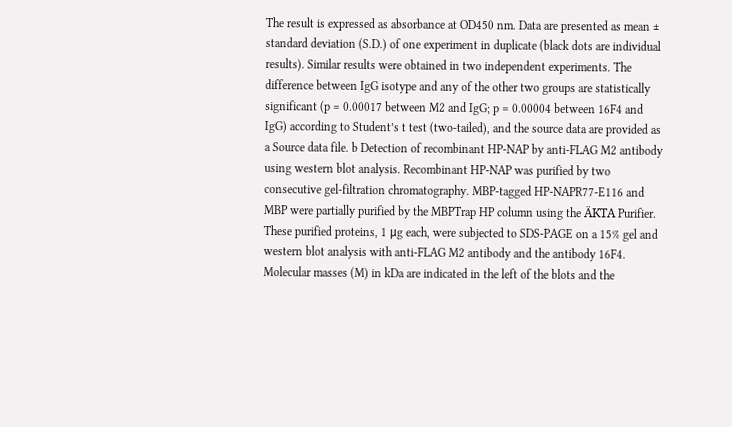The result is expressed as absorbance at OD450 nm. Data are presented as mean ± standard deviation (S.D.) of one experiment in duplicate (black dots are individual results). Similar results were obtained in two independent experiments. The difference between IgG isotype and any of the other two groups are statistically significant (p = 0.00017 between M2 and IgG; p = 0.00004 between 16F4 and IgG) according to Student’s t test (two-tailed), and the source data are provided as a Source data file. b Detection of recombinant HP-NAP by anti-FLAG M2 antibody using western blot analysis. Recombinant HP-NAP was purified by two consecutive gel-filtration chromatography. MBP-tagged HP-NAPR77-E116 and MBP were partially purified by the MBPTrap HP column using the ÄKTA Purifier. These purified proteins, 1 μg each, were subjected to SDS-PAGE on a 15% gel and western blot analysis with anti-FLAG M2 antibody and the antibody 16F4. Molecular masses (M) in kDa are indicated in the left of the blots and the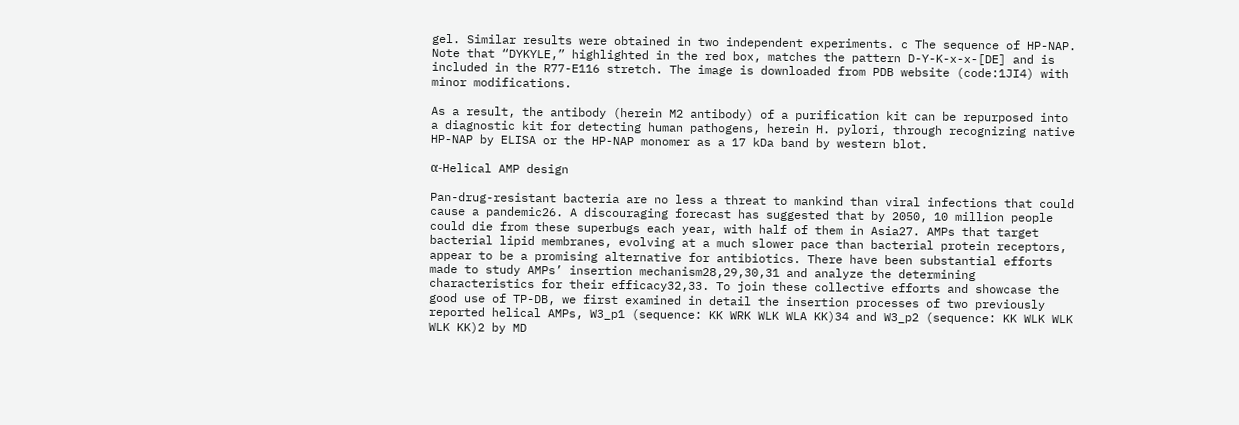gel. Similar results were obtained in two independent experiments. c The sequence of HP-NAP. Note that “DYKYLE,” highlighted in the red box, matches the pattern D-Y-K-x-x-[DE] and is included in the R77-E116 stretch. The image is downloaded from PDB website (code:1JI4) with minor modifications.

As a result, the antibody (herein M2 antibody) of a purification kit can be repurposed into a diagnostic kit for detecting human pathogens, herein H. pylori, through recognizing native HP-NAP by ELISA or the HP-NAP monomer as a 17 kDa band by western blot.

α-Helical AMP design

Pan-drug-resistant bacteria are no less a threat to mankind than viral infections that could cause a pandemic26. A discouraging forecast has suggested that by 2050, 10 million people could die from these superbugs each year, with half of them in Asia27. AMPs that target bacterial lipid membranes, evolving at a much slower pace than bacterial protein receptors, appear to be a promising alternative for antibiotics. There have been substantial efforts made to study AMPs’ insertion mechanism28,29,30,31 and analyze the determining characteristics for their efficacy32,33. To join these collective efforts and showcase the good use of TP-DB, we first examined in detail the insertion processes of two previously reported helical AMPs, W3_p1 (sequence: KK WRK WLK WLA KK)34 and W3_p2 (sequence: KK WLK WLK WLK KK)2 by MD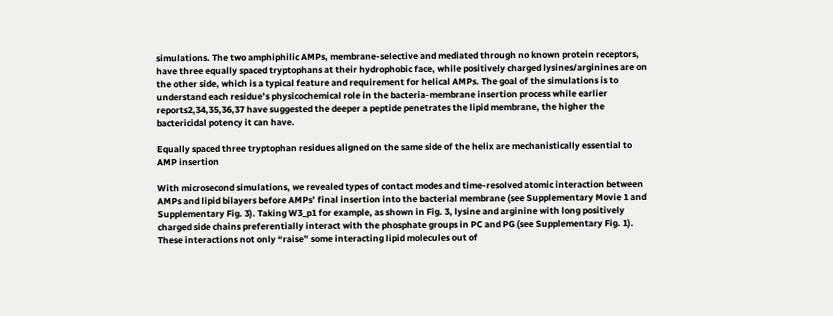simulations. The two amphiphilic AMPs, membrane-selective and mediated through no known protein receptors, have three equally spaced tryptophans at their hydrophobic face, while positively charged lysines/arginines are on the other side, which is a typical feature and requirement for helical AMPs. The goal of the simulations is to understand each residue’s physicochemical role in the bacteria-membrane insertion process while earlier reports2,34,35,36,37 have suggested the deeper a peptide penetrates the lipid membrane, the higher the bactericidal potency it can have.

Equally spaced three tryptophan residues aligned on the same side of the helix are mechanistically essential to AMP insertion

With microsecond simulations, we revealed types of contact modes and time-resolved atomic interaction between AMPs and lipid bilayers before AMPs’ final insertion into the bacterial membrane (see Supplementary Movie 1 and Supplementary Fig. 3). Taking W3_p1 for example, as shown in Fig. 3, lysine and arginine with long positively charged side chains preferentially interact with the phosphate groups in PC and PG (see Supplementary Fig. 1). These interactions not only “raise” some interacting lipid molecules out of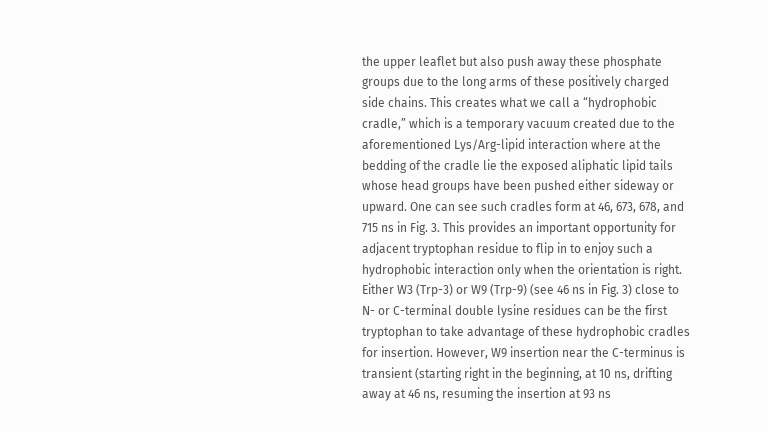the upper leaflet but also push away these phosphate groups due to the long arms of these positively charged side chains. This creates what we call a “hydrophobic cradle,” which is a temporary vacuum created due to the aforementioned Lys/Arg-lipid interaction where at the bedding of the cradle lie the exposed aliphatic lipid tails whose head groups have been pushed either sideway or upward. One can see such cradles form at 46, 673, 678, and 715 ns in Fig. 3. This provides an important opportunity for adjacent tryptophan residue to flip in to enjoy such a hydrophobic interaction only when the orientation is right. Either W3 (Trp-3) or W9 (Trp-9) (see 46 ns in Fig. 3) close to N- or C-terminal double lysine residues can be the first tryptophan to take advantage of these hydrophobic cradles for insertion. However, W9 insertion near the C-terminus is transient (starting right in the beginning, at 10 ns, drifting away at 46 ns, resuming the insertion at 93 ns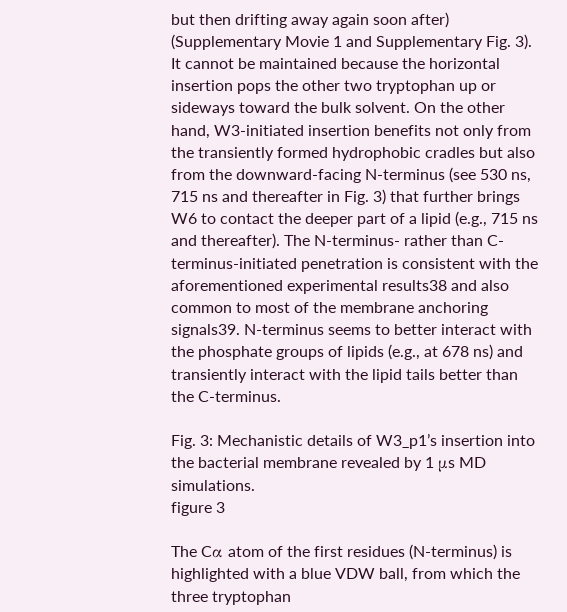but then drifting away again soon after) (Supplementary Movie 1 and Supplementary Fig. 3). It cannot be maintained because the horizontal insertion pops the other two tryptophan up or sideways toward the bulk solvent. On the other hand, W3-initiated insertion benefits not only from the transiently formed hydrophobic cradles but also from the downward-facing N-terminus (see 530 ns, 715 ns and thereafter in Fig. 3) that further brings W6 to contact the deeper part of a lipid (e.g., 715 ns and thereafter). The N-terminus- rather than C-terminus-initiated penetration is consistent with the aforementioned experimental results38 and also common to most of the membrane anchoring signals39. N-terminus seems to better interact with the phosphate groups of lipids (e.g., at 678 ns) and transiently interact with the lipid tails better than the C-terminus.

Fig. 3: Mechanistic details of W3_p1’s insertion into the bacterial membrane revealed by 1 μs MD simulations.
figure 3

The Cα atom of the first residues (N-terminus) is highlighted with a blue VDW ball, from which the three tryptophan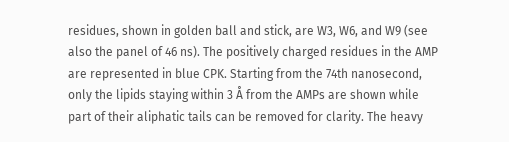residues, shown in golden ball and stick, are W3, W6, and W9 (see also the panel of 46 ns). The positively charged residues in the AMP are represented in blue CPK. Starting from the 74th nanosecond, only the lipids staying within 3 Å from the AMPs are shown while part of their aliphatic tails can be removed for clarity. The heavy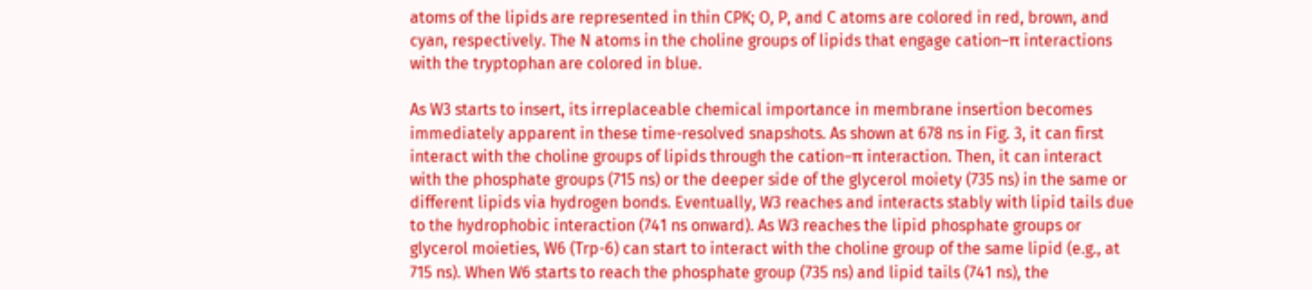atoms of the lipids are represented in thin CPK; O, P, and C atoms are colored in red, brown, and cyan, respectively. The N atoms in the choline groups of lipids that engage cation–π interactions with the tryptophan are colored in blue.

As W3 starts to insert, its irreplaceable chemical importance in membrane insertion becomes immediately apparent in these time-resolved snapshots. As shown at 678 ns in Fig. 3, it can first interact with the choline groups of lipids through the cation–π interaction. Then, it can interact with the phosphate groups (715 ns) or the deeper side of the glycerol moiety (735 ns) in the same or different lipids via hydrogen bonds. Eventually, W3 reaches and interacts stably with lipid tails due to the hydrophobic interaction (741 ns onward). As W3 reaches the lipid phosphate groups or glycerol moieties, W6 (Trp-6) can start to interact with the choline group of the same lipid (e.g., at 715 ns). When W6 starts to reach the phosphate group (735 ns) and lipid tails (741 ns), the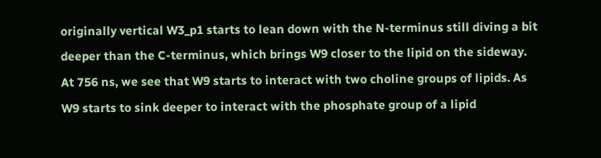originally vertical W3_p1 starts to lean down with the N-terminus still diving a bit deeper than the C-terminus, which brings W9 closer to the lipid on the sideway. At 756 ns, we see that W9 starts to interact with two choline groups of lipids. As W9 starts to sink deeper to interact with the phosphate group of a lipid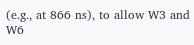(e.g., at 866 ns), to allow W3 and W6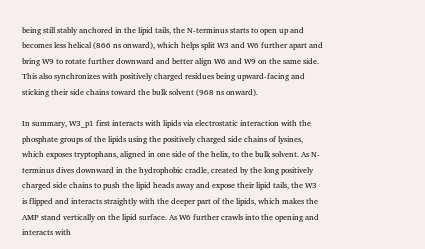being still stably anchored in the lipid tails, the N-terminus starts to open up and becomes less helical (866 ns onward), which helps split W3 and W6 further apart and bring W9 to rotate further downward and better align W6 and W9 on the same side. This also synchronizes with positively charged residues being upward-facing and sticking their side chains toward the bulk solvent (968 ns onward).

In summary, W3_p1 first interacts with lipids via electrostatic interaction with the phosphate groups of the lipids using the positively charged side chains of lysines, which exposes tryptophans, aligned in one side of the helix, to the bulk solvent. As N-terminus dives downward in the hydrophobic cradle, created by the long positively charged side chains to push the lipid heads away and expose their lipid tails, the W3 is flipped and interacts straightly with the deeper part of the lipids, which makes the AMP stand vertically on the lipid surface. As W6 further crawls into the opening and interacts with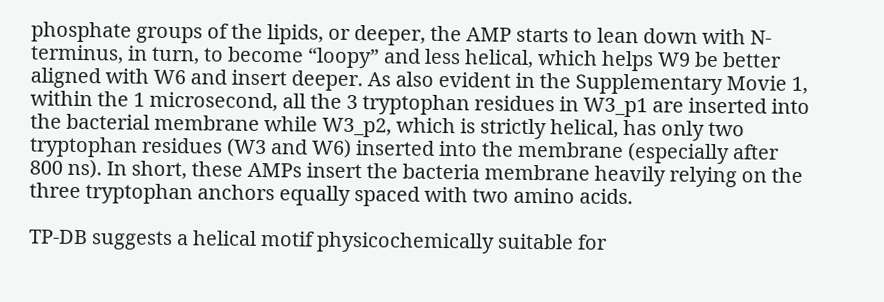phosphate groups of the lipids, or deeper, the AMP starts to lean down with N-terminus, in turn, to become “loopy” and less helical, which helps W9 be better aligned with W6 and insert deeper. As also evident in the Supplementary Movie 1, within the 1 microsecond, all the 3 tryptophan residues in W3_p1 are inserted into the bacterial membrane while W3_p2, which is strictly helical, has only two tryptophan residues (W3 and W6) inserted into the membrane (especially after 800 ns). In short, these AMPs insert the bacteria membrane heavily relying on the three tryptophan anchors equally spaced with two amino acids.

TP-DB suggests a helical motif physicochemically suitable for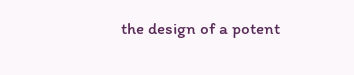the design of a potent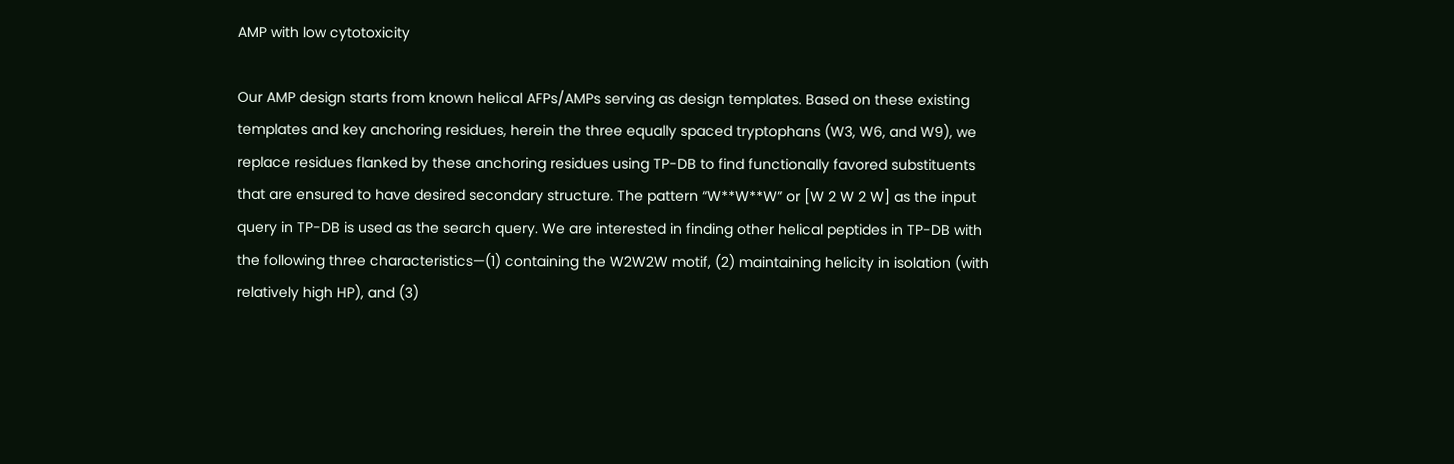AMP with low cytotoxicity

Our AMP design starts from known helical AFPs/AMPs serving as design templates. Based on these existing templates and key anchoring residues, herein the three equally spaced tryptophans (W3, W6, and W9), we replace residues flanked by these anchoring residues using TP-DB to find functionally favored substituents that are ensured to have desired secondary structure. The pattern “W**W**W” or [W 2 W 2 W] as the input query in TP-DB is used as the search query. We are interested in finding other helical peptides in TP-DB with the following three characteristics—(1) containing the W2W2W motif, (2) maintaining helicity in isolation (with relatively high HP), and (3)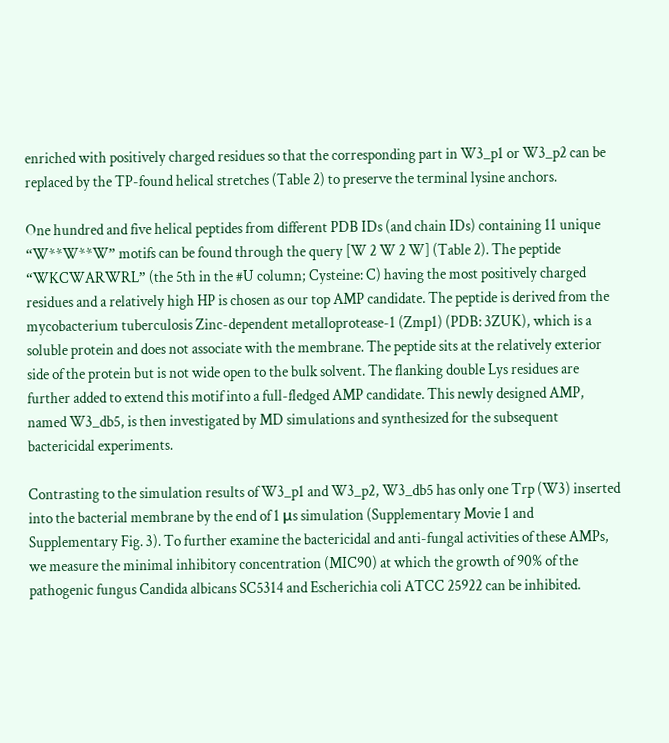enriched with positively charged residues so that the corresponding part in W3_p1 or W3_p2 can be replaced by the TP-found helical stretches (Table 2) to preserve the terminal lysine anchors.

One hundred and five helical peptides from different PDB IDs (and chain IDs) containing 11 unique “W**W**W” motifs can be found through the query [W 2 W 2 W] (Table 2). The peptide “WKCWARWRL” (the 5th in the #U column; Cysteine: C) having the most positively charged residues and a relatively high HP is chosen as our top AMP candidate. The peptide is derived from the mycobacterium tuberculosis Zinc-dependent metalloprotease-1 (Zmp1) (PDB: 3ZUK), which is a soluble protein and does not associate with the membrane. The peptide sits at the relatively exterior side of the protein but is not wide open to the bulk solvent. The flanking double Lys residues are further added to extend this motif into a full-fledged AMP candidate. This newly designed AMP, named W3_db5, is then investigated by MD simulations and synthesized for the subsequent bactericidal experiments.

Contrasting to the simulation results of W3_p1 and W3_p2, W3_db5 has only one Trp (W3) inserted into the bacterial membrane by the end of 1 μs simulation (Supplementary Movie 1 and Supplementary Fig. 3). To further examine the bactericidal and anti-fungal activities of these AMPs, we measure the minimal inhibitory concentration (MIC90) at which the growth of 90% of the pathogenic fungus Candida albicans SC5314 and Escherichia coli ATCC 25922 can be inhibited.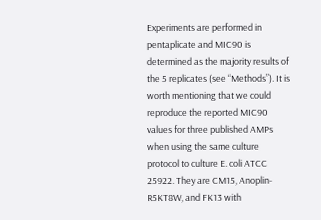Experiments are performed in pentaplicate and MIC90 is determined as the majority results of the 5 replicates (see “Methods”). It is worth mentioning that we could reproduce the reported MIC90 values for three published AMPs when using the same culture protocol to culture E. coli ATCC 25922. They are CM15, Anoplin-R5KT8W, and FK13 with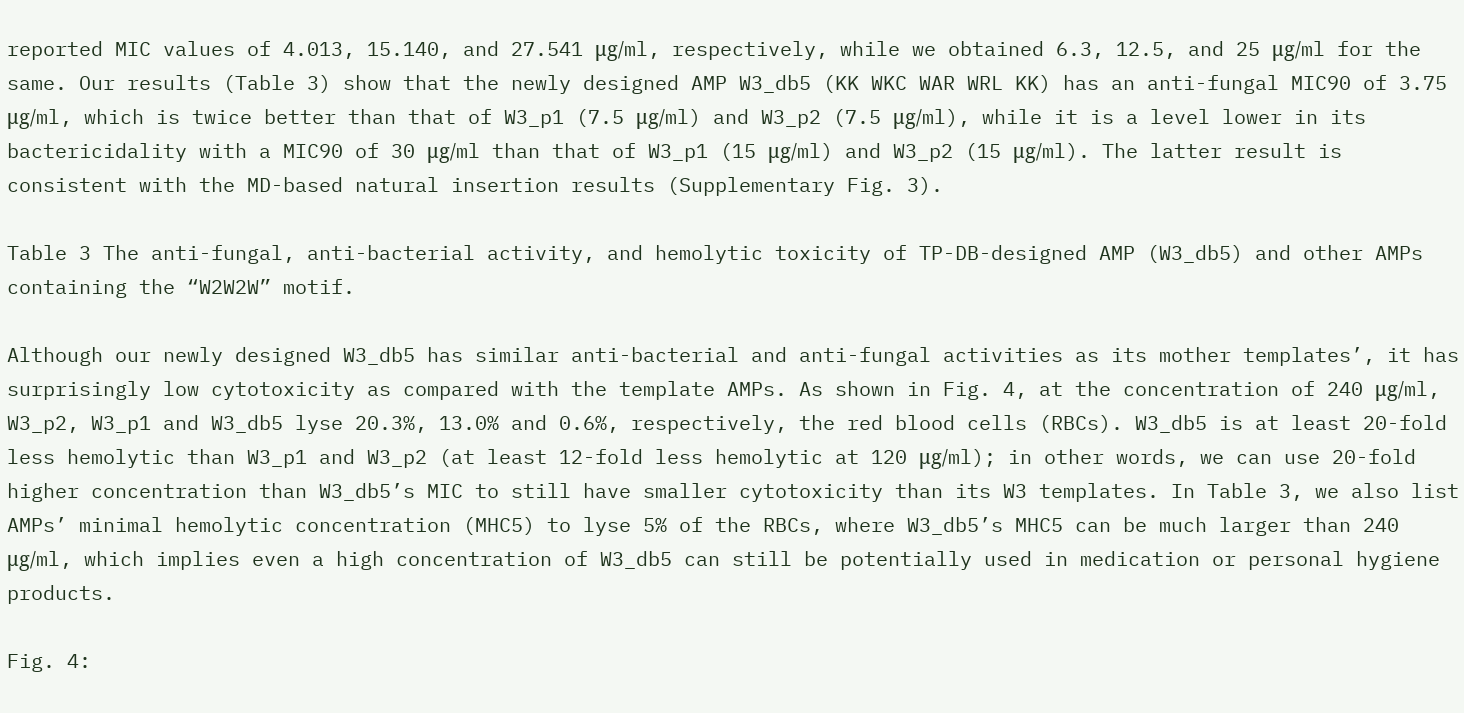reported MIC values of 4.013, 15.140, and 27.541 μg/ml, respectively, while we obtained 6.3, 12.5, and 25 μg/ml for the same. Our results (Table 3) show that the newly designed AMP W3_db5 (KK WKC WAR WRL KK) has an anti-fungal MIC90 of 3.75 μg/ml, which is twice better than that of W3_p1 (7.5 μg/ml) and W3_p2 (7.5 μg/ml), while it is a level lower in its bactericidality with a MIC90 of 30 μg/ml than that of W3_p1 (15 μg/ml) and W3_p2 (15 μg/ml). The latter result is consistent with the MD-based natural insertion results (Supplementary Fig. 3).

Table 3 The anti-fungal, anti-bacterial activity, and hemolytic toxicity of TP-DB-designed AMP (W3_db5) and other AMPs containing the “W2W2W” motif.

Although our newly designed W3_db5 has similar anti-bacterial and anti-fungal activities as its mother templates’, it has surprisingly low cytotoxicity as compared with the template AMPs. As shown in Fig. 4, at the concentration of 240 μg/ml, W3_p2, W3_p1 and W3_db5 lyse 20.3%, 13.0% and 0.6%, respectively, the red blood cells (RBCs). W3_db5 is at least 20-fold less hemolytic than W3_p1 and W3_p2 (at least 12-fold less hemolytic at 120 μg/ml); in other words, we can use 20-fold higher concentration than W3_db5’s MIC to still have smaller cytotoxicity than its W3 templates. In Table 3, we also list AMPs’ minimal hemolytic concentration (MHC5) to lyse 5% of the RBCs, where W3_db5’s MHC5 can be much larger than 240 μg/ml, which implies even a high concentration of W3_db5 can still be potentially used in medication or personal hygiene products.

Fig. 4: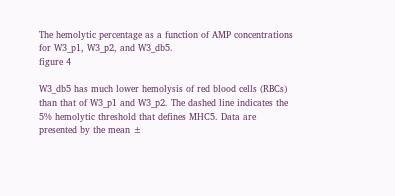The hemolytic percentage as a function of AMP concentrations for W3_p1, W3_p2, and W3_db5.
figure 4

W3_db5 has much lower hemolysis of red blood cells (RBCs) than that of W3_p1 and W3_p2. The dashed line indicates the 5% hemolytic threshold that defines MHC5. Data are presented by the mean ±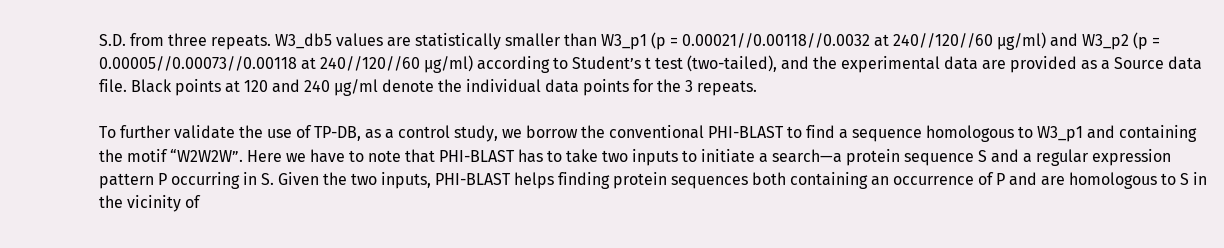S.D. from three repeats. W3_db5 values are statistically smaller than W3_p1 (p = 0.00021//0.00118//0.0032 at 240//120//60 μg/ml) and W3_p2 (p = 0.00005//0.00073//0.00118 at 240//120//60 μg/ml) according to Student’s t test (two-tailed), and the experimental data are provided as a Source data file. Black points at 120 and 240 μg/ml denote the individual data points for the 3 repeats.

To further validate the use of TP-DB, as a control study, we borrow the conventional PHI-BLAST to find a sequence homologous to W3_p1 and containing the motif “W2W2W”. Here we have to note that PHI-BLAST has to take two inputs to initiate a search—a protein sequence S and a regular expression pattern P occurring in S. Given the two inputs, PHI-BLAST helps finding protein sequences both containing an occurrence of P and are homologous to S in the vicinity of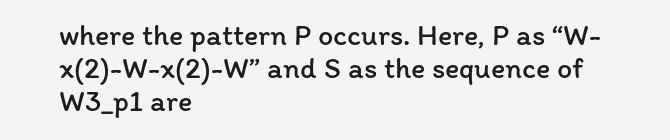where the pattern P occurs. Here, P as “W-x(2)-W-x(2)-W” and S as the sequence of W3_p1 are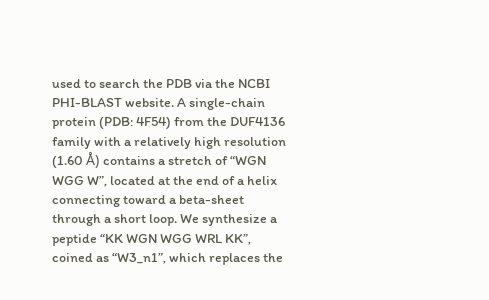used to search the PDB via the NCBI PHI-BLAST website. A single-chain protein (PDB: 4F54) from the DUF4136 family with a relatively high resolution (1.60 Å) contains a stretch of “WGN WGG W”, located at the end of a helix connecting toward a beta-sheet through a short loop. We synthesize a peptide “KK WGN WGG WRL KK”, coined as “W3_n1”, which replaces the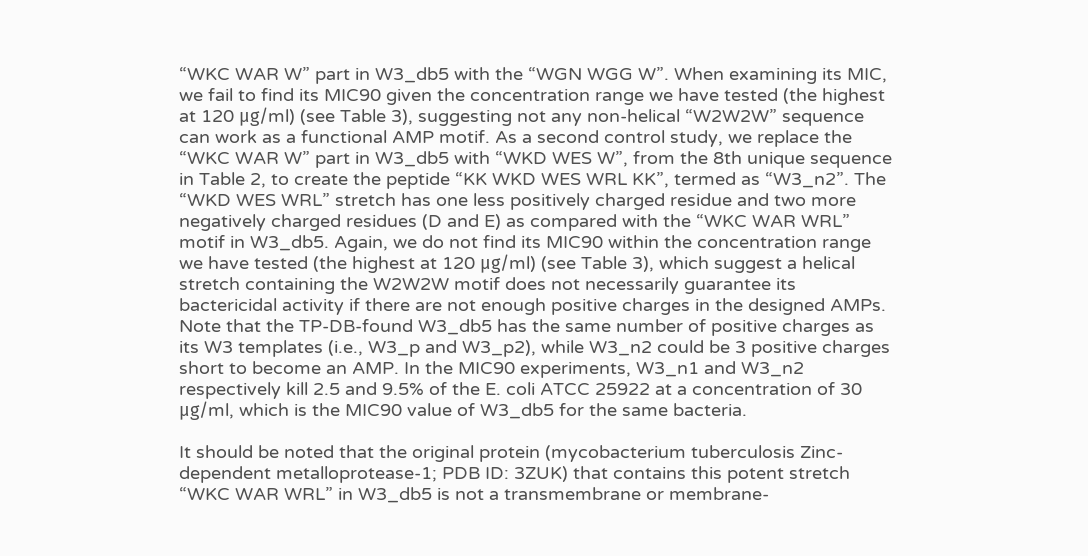“WKC WAR W” part in W3_db5 with the “WGN WGG W”. When examining its MIC, we fail to find its MIC90 given the concentration range we have tested (the highest at 120 μg/ml) (see Table 3), suggesting not any non-helical “W2W2W” sequence can work as a functional AMP motif. As a second control study, we replace the “WKC WAR W” part in W3_db5 with “WKD WES W”, from the 8th unique sequence in Table 2, to create the peptide “KK WKD WES WRL KK”, termed as “W3_n2”. The “WKD WES WRL” stretch has one less positively charged residue and two more negatively charged residues (D and E) as compared with the “WKC WAR WRL” motif in W3_db5. Again, we do not find its MIC90 within the concentration range we have tested (the highest at 120 μg/ml) (see Table 3), which suggest a helical stretch containing the W2W2W motif does not necessarily guarantee its bactericidal activity if there are not enough positive charges in the designed AMPs. Note that the TP-DB-found W3_db5 has the same number of positive charges as its W3 templates (i.e., W3_p and W3_p2), while W3_n2 could be 3 positive charges short to become an AMP. In the MIC90 experiments, W3_n1 and W3_n2 respectively kill 2.5 and 9.5% of the E. coli ATCC 25922 at a concentration of 30 μg/ml, which is the MIC90 value of W3_db5 for the same bacteria.

It should be noted that the original protein (mycobacterium tuberculosis Zinc-dependent metalloprotease-1; PDB ID: 3ZUK) that contains this potent stretch “WKC WAR WRL” in W3_db5 is not a transmembrane or membrane-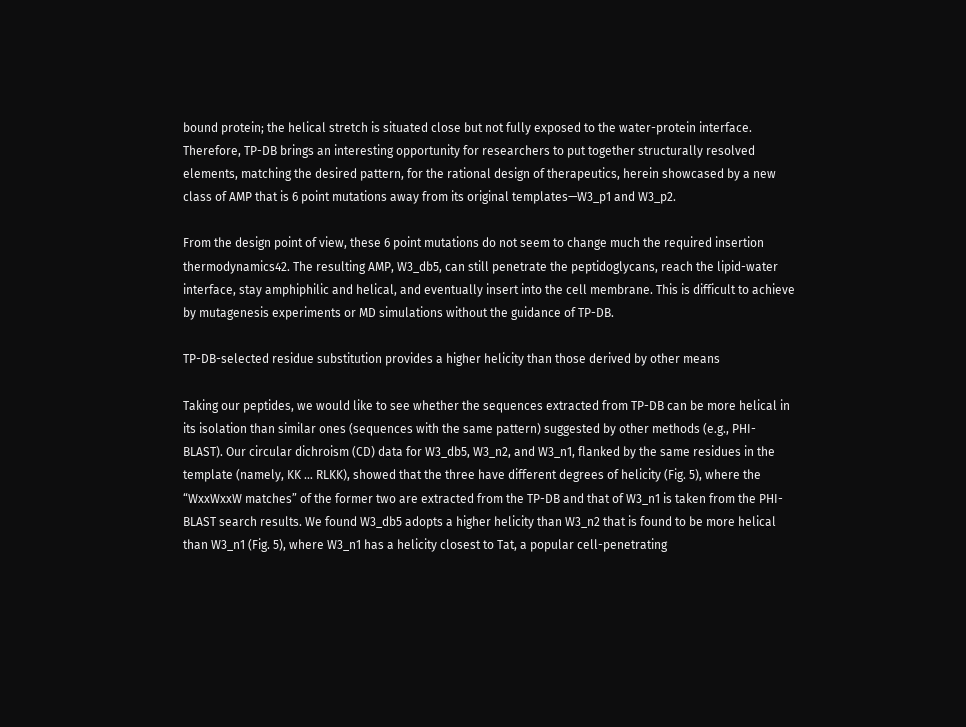bound protein; the helical stretch is situated close but not fully exposed to the water-protein interface. Therefore, TP-DB brings an interesting opportunity for researchers to put together structurally resolved elements, matching the desired pattern, for the rational design of therapeutics, herein showcased by a new class of AMP that is 6 point mutations away from its original templates—W3_p1 and W3_p2.

From the design point of view, these 6 point mutations do not seem to change much the required insertion thermodynamics42. The resulting AMP, W3_db5, can still penetrate the peptidoglycans, reach the lipid-water interface, stay amphiphilic and helical, and eventually insert into the cell membrane. This is difficult to achieve by mutagenesis experiments or MD simulations without the guidance of TP-DB.

TP-DB-selected residue substitution provides a higher helicity than those derived by other means

Taking our peptides, we would like to see whether the sequences extracted from TP-DB can be more helical in its isolation than similar ones (sequences with the same pattern) suggested by other methods (e.g., PHI-BLAST). Our circular dichroism (CD) data for W3_db5, W3_n2, and W3_n1, flanked by the same residues in the template (namely, KK … RLKK), showed that the three have different degrees of helicity (Fig. 5), where the “WxxWxxW matches” of the former two are extracted from the TP-DB and that of W3_n1 is taken from the PHI-BLAST search results. We found W3_db5 adopts a higher helicity than W3_n2 that is found to be more helical than W3_n1 (Fig. 5), where W3_n1 has a helicity closest to Tat, a popular cell-penetrating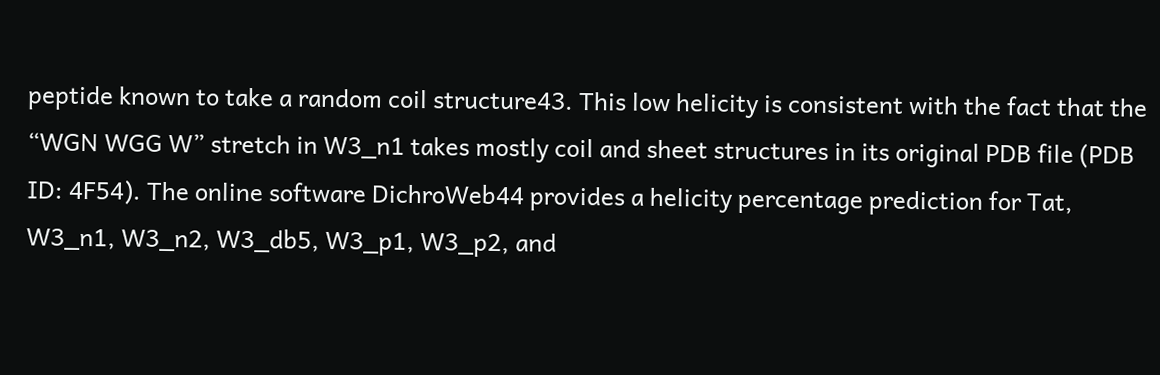peptide known to take a random coil structure43. This low helicity is consistent with the fact that the “WGN WGG W” stretch in W3_n1 takes mostly coil and sheet structures in its original PDB file (PDB ID: 4F54). The online software DichroWeb44 provides a helicity percentage prediction for Tat, W3_n1, W3_n2, W3_db5, W3_p1, W3_p2, and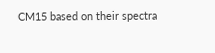CM15 based on their spectra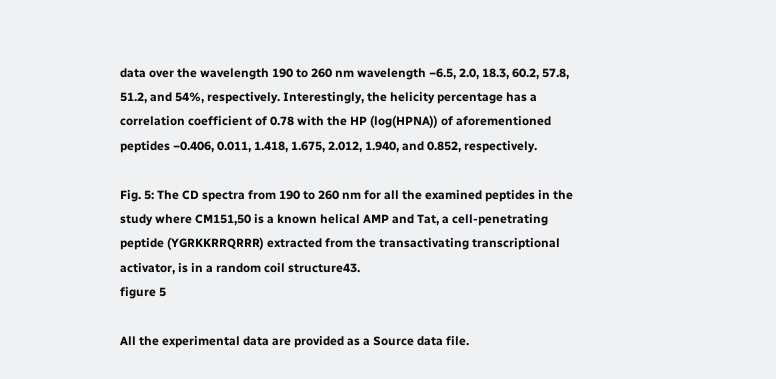data over the wavelength 190 to 260 nm wavelength −6.5, 2.0, 18.3, 60.2, 57.8, 51.2, and 54%, respectively. Interestingly, the helicity percentage has a correlation coefficient of 0.78 with the HP (log(HPNA)) of aforementioned peptides −0.406, 0.011, 1.418, 1.675, 2.012, 1.940, and 0.852, respectively.

Fig. 5: The CD spectra from 190 to 260 nm for all the examined peptides in the study where CM151,50 is a known helical AMP and Tat, a cell-penetrating peptide (YGRKKRRQRRR) extracted from the transactivating transcriptional activator, is in a random coil structure43.
figure 5

All the experimental data are provided as a Source data file.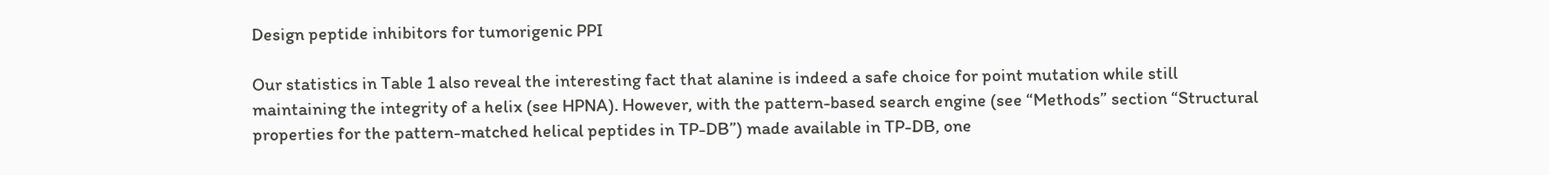Design peptide inhibitors for tumorigenic PPI

Our statistics in Table 1 also reveal the interesting fact that alanine is indeed a safe choice for point mutation while still maintaining the integrity of a helix (see HPNA). However, with the pattern-based search engine (see “Methods” section “Structural properties for the pattern-matched helical peptides in TP-DB”) made available in TP-DB, one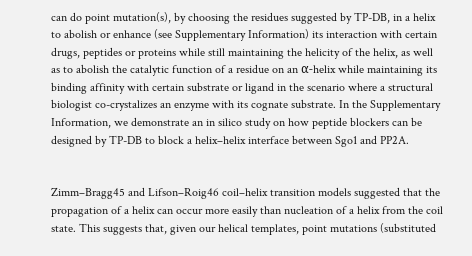can do point mutation(s), by choosing the residues suggested by TP-DB, in a helix to abolish or enhance (see Supplementary Information) its interaction with certain drugs, peptides or proteins while still maintaining the helicity of the helix, as well as to abolish the catalytic function of a residue on an α-helix while maintaining its binding affinity with certain substrate or ligand in the scenario where a structural biologist co-crystalizes an enzyme with its cognate substrate. In the Supplementary Information, we demonstrate an in silico study on how peptide blockers can be designed by TP-DB to block a helix–helix interface between Sgo1 and PP2A.


Zimm–Bragg45 and Lifson–Roig46 coil–helix transition models suggested that the propagation of a helix can occur more easily than nucleation of a helix from the coil state. This suggests that, given our helical templates, point mutations (substituted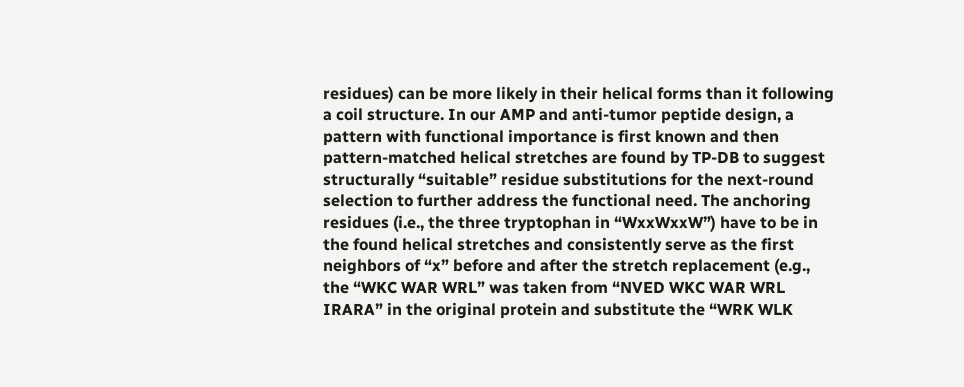residues) can be more likely in their helical forms than it following a coil structure. In our AMP and anti-tumor peptide design, a pattern with functional importance is first known and then pattern-matched helical stretches are found by TP-DB to suggest structurally “suitable” residue substitutions for the next-round selection to further address the functional need. The anchoring residues (i.e., the three tryptophan in “WxxWxxW”) have to be in the found helical stretches and consistently serve as the first neighbors of “x” before and after the stretch replacement (e.g., the “WKC WAR WRL” was taken from “NVED WKC WAR WRL IRARA” in the original protein and substitute the “WRK WLK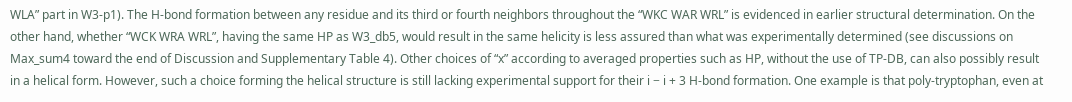WLA” part in W3-p1). The H-bond formation between any residue and its third or fourth neighbors throughout the “WKC WAR WRL” is evidenced in earlier structural determination. On the other hand, whether “WCK WRA WRL”, having the same HP as W3_db5, would result in the same helicity is less assured than what was experimentally determined (see discussions on Max_sum4 toward the end of Discussion and Supplementary Table 4). Other choices of “x” according to averaged properties such as HP, without the use of TP-DB, can also possibly result in a helical form. However, such a choice forming the helical structure is still lacking experimental support for their i − i + 3 H-bond formation. One example is that poly-tryptophan, even at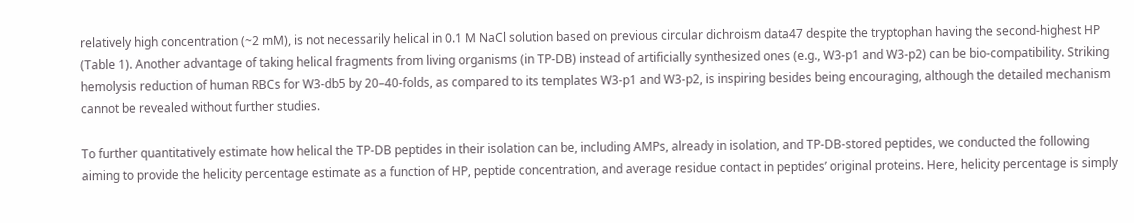relatively high concentration (~2 mM), is not necessarily helical in 0.1 M NaCl solution based on previous circular dichroism data47 despite the tryptophan having the second-highest HP (Table 1). Another advantage of taking helical fragments from living organisms (in TP-DB) instead of artificially synthesized ones (e.g., W3-p1 and W3-p2) can be bio-compatibility. Striking hemolysis reduction of human RBCs for W3-db5 by 20–40-folds, as compared to its templates W3-p1 and W3-p2, is inspiring besides being encouraging, although the detailed mechanism cannot be revealed without further studies.

To further quantitatively estimate how helical the TP-DB peptides in their isolation can be, including AMPs, already in isolation, and TP-DB-stored peptides, we conducted the following aiming to provide the helicity percentage estimate as a function of HP, peptide concentration, and average residue contact in peptides’ original proteins. Here, helicity percentage is simply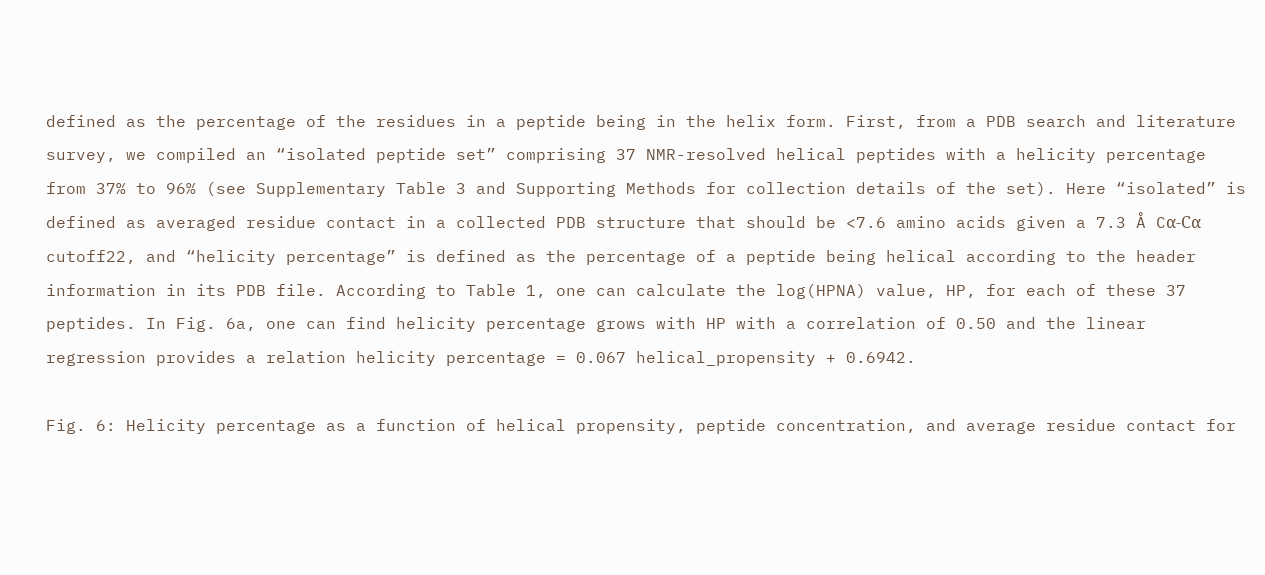defined as the percentage of the residues in a peptide being in the helix form. First, from a PDB search and literature survey, we compiled an “isolated peptide set” comprising 37 NMR-resolved helical peptides with a helicity percentage from 37% to 96% (see Supplementary Table 3 and Supporting Methods for collection details of the set). Here “isolated” is defined as averaged residue contact in a collected PDB structure that should be <7.6 amino acids given a 7.3 Å Cα-Cα cutoff22, and “helicity percentage” is defined as the percentage of a peptide being helical according to the header information in its PDB file. According to Table 1, one can calculate the log(HPNA) value, HP, for each of these 37 peptides. In Fig. 6a, one can find helicity percentage grows with HP with a correlation of 0.50 and the linear regression provides a relation helicity percentage = 0.067 helical_propensity + 0.6942.

Fig. 6: Helicity percentage as a function of helical propensity, peptide concentration, and average residue contact for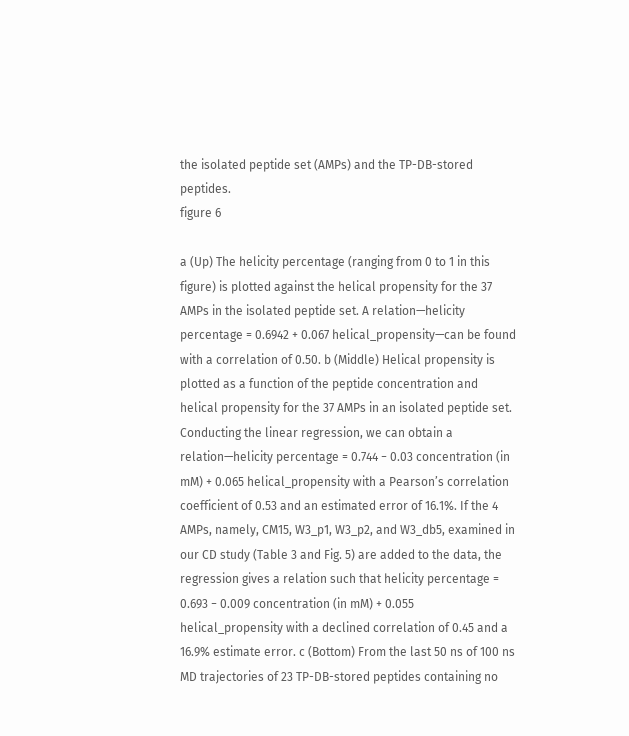the isolated peptide set (AMPs) and the TP-DB-stored peptides.
figure 6

a (Up) The helicity percentage (ranging from 0 to 1 in this figure) is plotted against the helical propensity for the 37 AMPs in the isolated peptide set. A relation—helicity percentage = 0.6942 + 0.067 helical_propensity—can be found with a correlation of 0.50. b (Middle) Helical propensity is plotted as a function of the peptide concentration and helical propensity for the 37 AMPs in an isolated peptide set. Conducting the linear regression, we can obtain a relation—helicity percentage = 0.744 − 0.03 concentration (in mM) + 0.065 helical_propensity with a Pearson’s correlation coefficient of 0.53 and an estimated error of 16.1%. If the 4 AMPs, namely, CM15, W3_p1, W3_p2, and W3_db5, examined in our CD study (Table 3 and Fig. 5) are added to the data, the regression gives a relation such that helicity percentage = 0.693 − 0.009 concentration (in mM) + 0.055 helical_propensity with a declined correlation of 0.45 and a 16.9% estimate error. c (Bottom) From the last 50 ns of 100 ns MD trajectories of 23 TP-DB-stored peptides containing no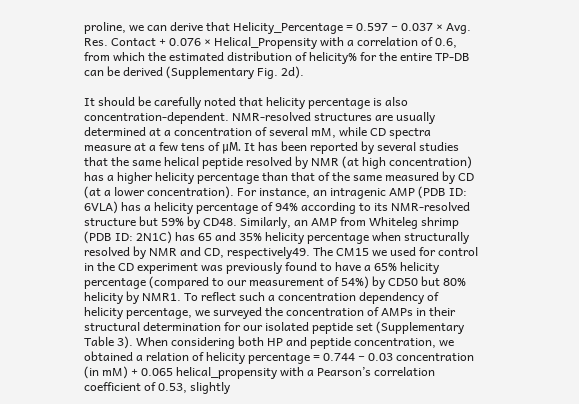proline, we can derive that Helicity_Percentage = 0.597 − 0.037 × Avg. Res. Contact + 0.076 × Helical_Propensity with a correlation of 0.6, from which the estimated distribution of helicity% for the entire TP-DB can be derived (Supplementary Fig. 2d).

It should be carefully noted that helicity percentage is also concentration-dependent. NMR-resolved structures are usually determined at a concentration of several mM, while CD spectra measure at a few tens of μM. It has been reported by several studies that the same helical peptide resolved by NMR (at high concentration) has a higher helicity percentage than that of the same measured by CD (at a lower concentration). For instance, an intragenic AMP (PDB ID: 6VLA) has a helicity percentage of 94% according to its NMR-resolved structure but 59% by CD48. Similarly, an AMP from Whiteleg shrimp (PDB ID: 2N1C) has 65 and 35% helicity percentage when structurally resolved by NMR and CD, respectively49. The CM15 we used for control in the CD experiment was previously found to have a 65% helicity percentage (compared to our measurement of 54%) by CD50 but 80% helicity by NMR1. To reflect such a concentration dependency of helicity percentage, we surveyed the concentration of AMPs in their structural determination for our isolated peptide set (Supplementary Table 3). When considering both HP and peptide concentration, we obtained a relation of helicity percentage = 0.744 − 0.03 concentration (in mM) + 0.065 helical_propensity with a Pearson’s correlation coefficient of 0.53, slightly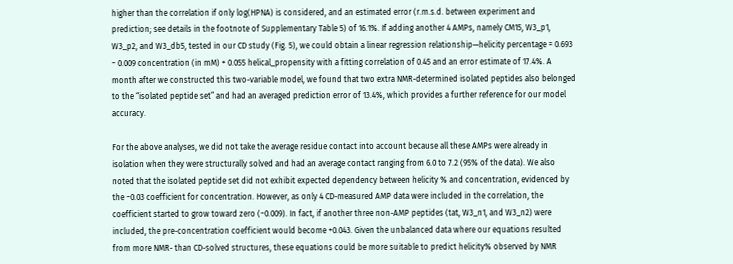higher than the correlation if only log(HPNA) is considered, and an estimated error (r.m.s.d. between experiment and prediction; see details in the footnote of Supplementary Table 5) of 16.1%. If adding another 4 AMPs, namely CM15, W3_p1, W3_p2, and W3_db5, tested in our CD study (Fig. 5), we could obtain a linear regression relationship—helicity percentage = 0.693 − 0.009 concentration (in mM) + 0.055 helical_propensity with a fitting correlation of 0.45 and an error estimate of 17.4%. A month after we constructed this two-variable model, we found that two extra NMR-determined isolated peptides also belonged to the “isolated peptide set” and had an averaged prediction error of 13.4%, which provides a further reference for our model accuracy.

For the above analyses, we did not take the average residue contact into account because all these AMPs were already in isolation when they were structurally solved and had an average contact ranging from 6.0 to 7.2 (95% of the data). We also noted that the isolated peptide set did not exhibit expected dependency between helicity % and concentration, evidenced by the −0.03 coefficient for concentration. However, as only 4 CD-measured AMP data were included in the correlation, the coefficient started to grow toward zero (−0.009). In fact, if another three non-AMP peptides (tat, W3_n1, and W3_n2) were included, the pre-concentration coefficient would become +0.043. Given the unbalanced data where our equations resulted from more NMR- than CD-solved structures, these equations could be more suitable to predict helicity% observed by NMR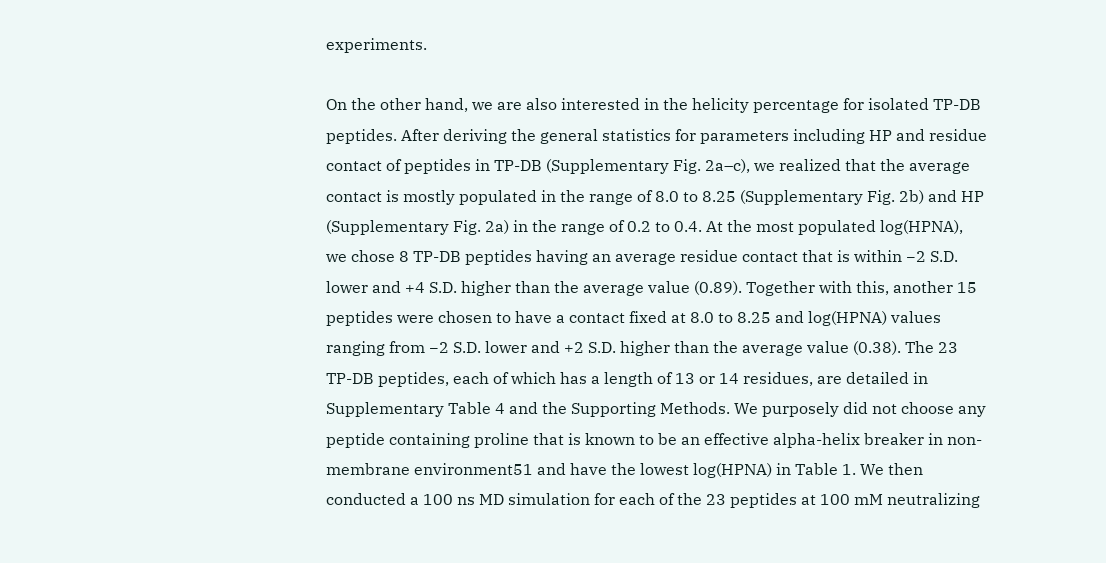experiments.

On the other hand, we are also interested in the helicity percentage for isolated TP-DB peptides. After deriving the general statistics for parameters including HP and residue contact of peptides in TP-DB (Supplementary Fig. 2a–c), we realized that the average contact is mostly populated in the range of 8.0 to 8.25 (Supplementary Fig. 2b) and HP (Supplementary Fig. 2a) in the range of 0.2 to 0.4. At the most populated log(HPNA), we chose 8 TP-DB peptides having an average residue contact that is within −2 S.D. lower and +4 S.D. higher than the average value (0.89). Together with this, another 15 peptides were chosen to have a contact fixed at 8.0 to 8.25 and log(HPNA) values ranging from −2 S.D. lower and +2 S.D. higher than the average value (0.38). The 23 TP-DB peptides, each of which has a length of 13 or 14 residues, are detailed in Supplementary Table 4 and the Supporting Methods. We purposely did not choose any peptide containing proline that is known to be an effective alpha-helix breaker in non-membrane environment51 and have the lowest log(HPNA) in Table 1. We then conducted a 100 ns MD simulation for each of the 23 peptides at 100 mM neutralizing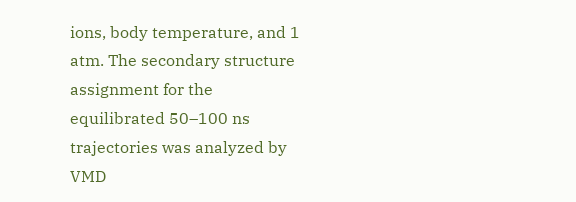ions, body temperature, and 1 atm. The secondary structure assignment for the equilibrated 50–100 ns trajectories was analyzed by VMD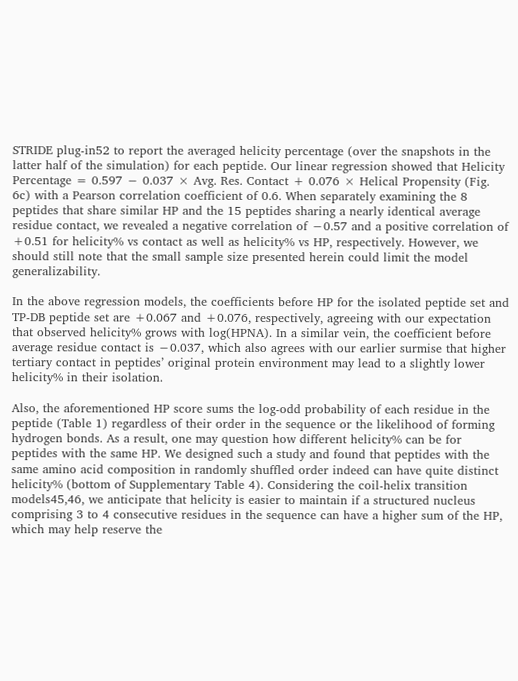STRIDE plug-in52 to report the averaged helicity percentage (over the snapshots in the latter half of the simulation) for each peptide. Our linear regression showed that Helicity Percentage = 0.597 − 0.037 × Avg. Res. Contact + 0.076 × Helical Propensity (Fig. 6c) with a Pearson correlation coefficient of 0.6. When separately examining the 8 peptides that share similar HP and the 15 peptides sharing a nearly identical average residue contact, we revealed a negative correlation of −0.57 and a positive correlation of +0.51 for helicity% vs contact as well as helicity% vs HP, respectively. However, we should still note that the small sample size presented herein could limit the model generalizability.

In the above regression models, the coefficients before HP for the isolated peptide set and TP-DB peptide set are +0.067 and +0.076, respectively, agreeing with our expectation that observed helicity% grows with log(HPNA). In a similar vein, the coefficient before average residue contact is −0.037, which also agrees with our earlier surmise that higher tertiary contact in peptides’ original protein environment may lead to a slightly lower helicity% in their isolation.

Also, the aforementioned HP score sums the log-odd probability of each residue in the peptide (Table 1) regardless of their order in the sequence or the likelihood of forming hydrogen bonds. As a result, one may question how different helicity% can be for peptides with the same HP. We designed such a study and found that peptides with the same amino acid composition in randomly shuffled order indeed can have quite distinct helicity% (bottom of Supplementary Table 4). Considering the coil-helix transition models45,46, we anticipate that helicity is easier to maintain if a structured nucleus comprising 3 to 4 consecutive residues in the sequence can have a higher sum of the HP, which may help reserve the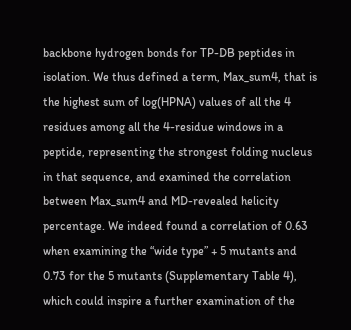backbone hydrogen bonds for TP-DB peptides in isolation. We thus defined a term, Max_sum4, that is the highest sum of log(HPNA) values of all the 4 residues among all the 4-residue windows in a peptide, representing the strongest folding nucleus in that sequence, and examined the correlation between Max_sum4 and MD-revealed helicity percentage. We indeed found a correlation of 0.63 when examining the “wide type” + 5 mutants and 0.73 for the 5 mutants (Supplementary Table 4), which could inspire a further examination of the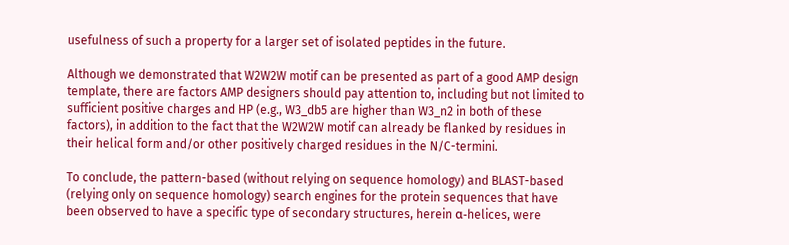usefulness of such a property for a larger set of isolated peptides in the future.

Although we demonstrated that W2W2W motif can be presented as part of a good AMP design template, there are factors AMP designers should pay attention to, including but not limited to sufficient positive charges and HP (e.g., W3_db5 are higher than W3_n2 in both of these factors), in addition to the fact that the W2W2W motif can already be flanked by residues in their helical form and/or other positively charged residues in the N/C-termini.

To conclude, the pattern-based (without relying on sequence homology) and BLAST-based (relying only on sequence homology) search engines for the protein sequences that have been observed to have a specific type of secondary structures, herein α-helices, were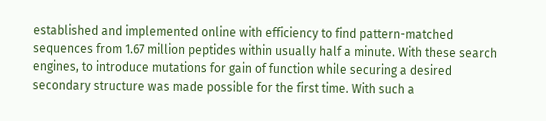established and implemented online with efficiency to find pattern-matched sequences from 1.67 million peptides within usually half a minute. With these search engines, to introduce mutations for gain of function while securing a desired secondary structure was made possible for the first time. With such a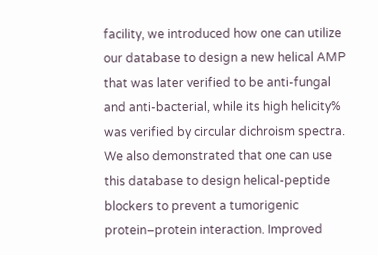facility, we introduced how one can utilize our database to design a new helical AMP that was later verified to be anti-fungal and anti-bacterial, while its high helicity% was verified by circular dichroism spectra. We also demonstrated that one can use this database to design helical-peptide blockers to prevent a tumorigenic protein–protein interaction. Improved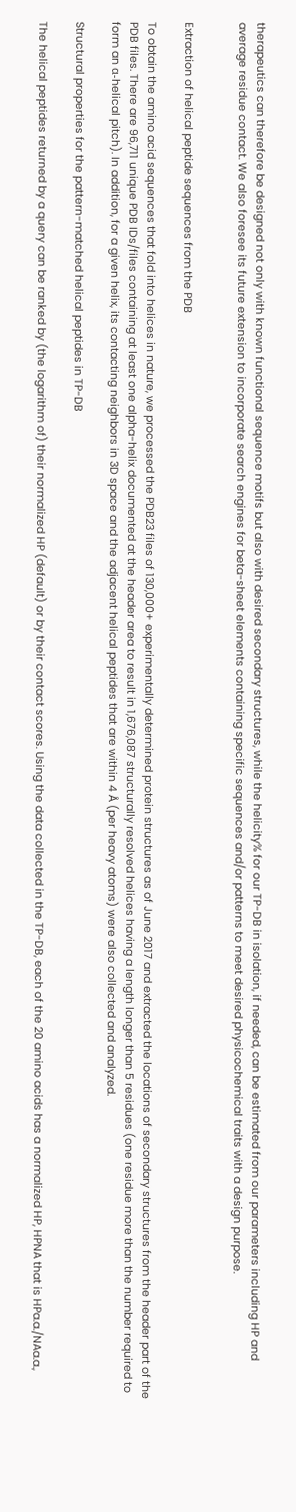therapeutics can therefore be designed not only with known functional sequence motifs but also with desired secondary structures, while the helicity% for our TP-DB in isolation, if needed, can be estimated from our parameters including HP and average residue contact. We also foresee its future extension to incorporate search engines for beta-sheet elements containing specific sequences and/or patterns to meet desired physicochemical traits with a design purpose.


Extraction of helical peptide sequences from the PDB

To obtain the amino acid sequences that fold into helices in nature, we processed the PDB23 files of 130,000+ experimentally determined protein structures as of June 2017 and extracted the locations of secondary structures from the header part of the PDB files. There are 96,711 unique PDB IDs/files containing at least one alpha-helix documented at the header area to result in 1,676,087 structurally resolved helices having a length longer than 5 residues (one residue more than the number required to form an α-helical pitch). In addition, for a given helix, its contacting neighbors in 3D space and the adjacent helical peptides that are within 4 Å (per heavy atoms) were also collected and analyzed.

Structural properties for the pattern-matched helical peptides in TP-DB

The helical peptides returned by a query can be ranked by (the logarithm of) their normalized HP (default) or by their contact scores. Using the data collected in the TP-DB, each of the 20 amino acids has a normalized HP, HPNA that is HPa.a./NAa.a.,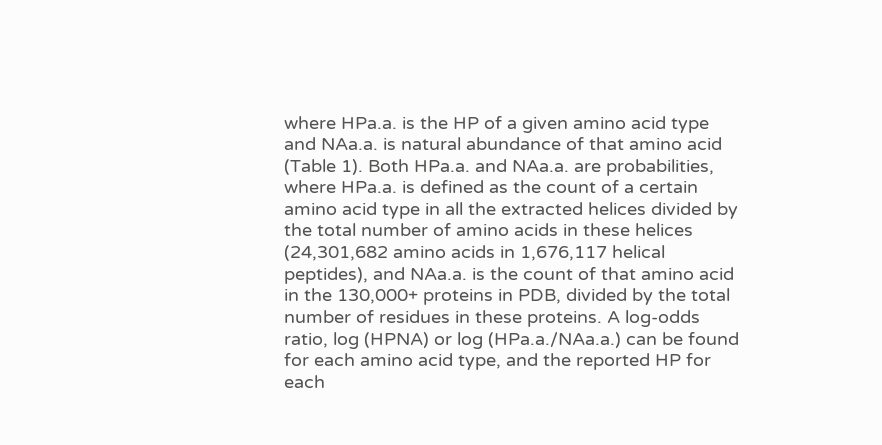where HPa.a. is the HP of a given amino acid type and NAa.a. is natural abundance of that amino acid (Table 1). Both HPa.a. and NAa.a. are probabilities, where HPa.a. is defined as the count of a certain amino acid type in all the extracted helices divided by the total number of amino acids in these helices (24,301,682 amino acids in 1,676,117 helical peptides), and NAa.a. is the count of that amino acid in the 130,000+ proteins in PDB, divided by the total number of residues in these proteins. A log-odds ratio, log (HPNA) or log (HPa.a./NAa.a.) can be found for each amino acid type, and the reported HP for each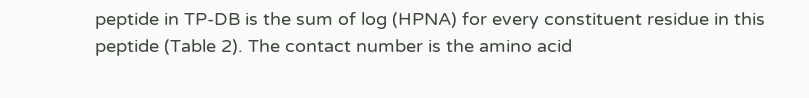peptide in TP-DB is the sum of log (HPNA) for every constituent residue in this peptide (Table 2). The contact number is the amino acid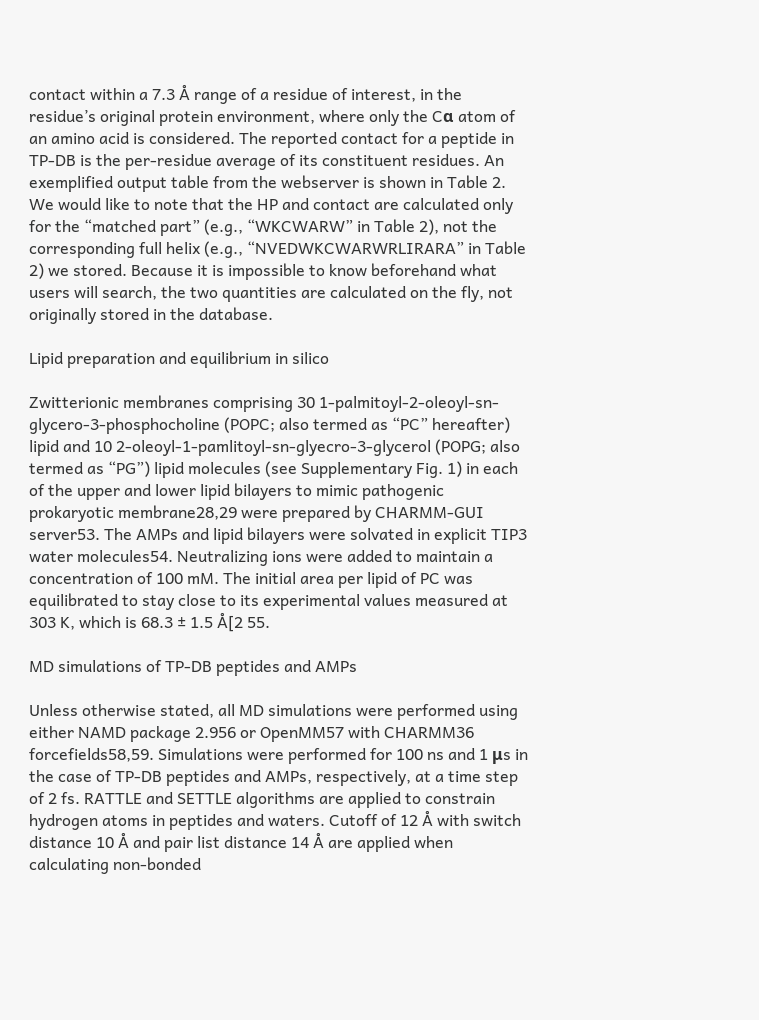contact within a 7.3 Å range of a residue of interest, in the residue’s original protein environment, where only the Cα atom of an amino acid is considered. The reported contact for a peptide in TP-DB is the per-residue average of its constituent residues. An exemplified output table from the webserver is shown in Table 2. We would like to note that the HP and contact are calculated only for the “matched part” (e.g., “WKCWARW” in Table 2), not the corresponding full helix (e.g., “NVEDWKCWARWRLIRARA” in Table 2) we stored. Because it is impossible to know beforehand what users will search, the two quantities are calculated on the fly, not originally stored in the database.

Lipid preparation and equilibrium in silico

Zwitterionic membranes comprising 30 1-palmitoyl-2-oleoyl-sn-glycero-3-phosphocholine (POPC; also termed as “PC” hereafter) lipid and 10 2-oleoyl-1-pamlitoyl-sn-glyecro-3-glycerol (POPG; also termed as “PG”) lipid molecules (see Supplementary Fig. 1) in each of the upper and lower lipid bilayers to mimic pathogenic prokaryotic membrane28,29 were prepared by CHARMM-GUI server53. The AMPs and lipid bilayers were solvated in explicit TIP3 water molecules54. Neutralizing ions were added to maintain a concentration of 100 mM. The initial area per lipid of PC was equilibrated to stay close to its experimental values measured at 303 K, which is 68.3 ± 1.5 Å[2 55.

MD simulations of TP-DB peptides and AMPs

Unless otherwise stated, all MD simulations were performed using either NAMD package 2.956 or OpenMM57 with CHARMM36 forcefields58,59. Simulations were performed for 100 ns and 1 μs in the case of TP-DB peptides and AMPs, respectively, at a time step of 2 fs. RATTLE and SETTLE algorithms are applied to constrain hydrogen atoms in peptides and waters. Cutoff of 12 Å with switch distance 10 Å and pair list distance 14 Å are applied when calculating non-bonded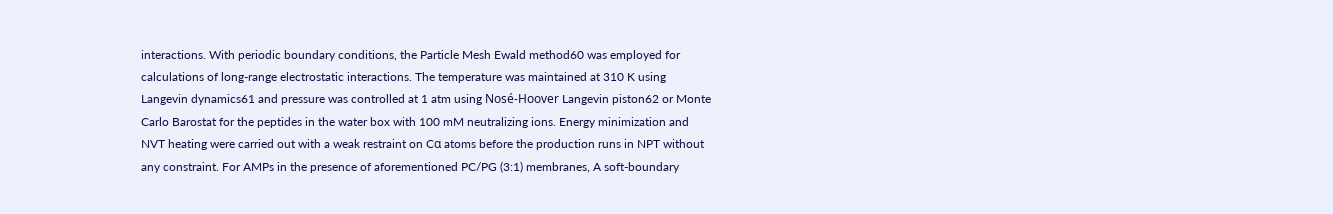interactions. With periodic boundary conditions, the Particle Mesh Ewald method60 was employed for calculations of long-range electrostatic interactions. The temperature was maintained at 310 K using Langevin dynamics61 and pressure was controlled at 1 atm using Nosé-Hoover Langevin piston62 or Monte Carlo Barostat for the peptides in the water box with 100 mM neutralizing ions. Energy minimization and NVT heating were carried out with a weak restraint on Cα atoms before the production runs in NPT without any constraint. For AMPs in the presence of aforementioned PC/PG (3:1) membranes, A soft-boundary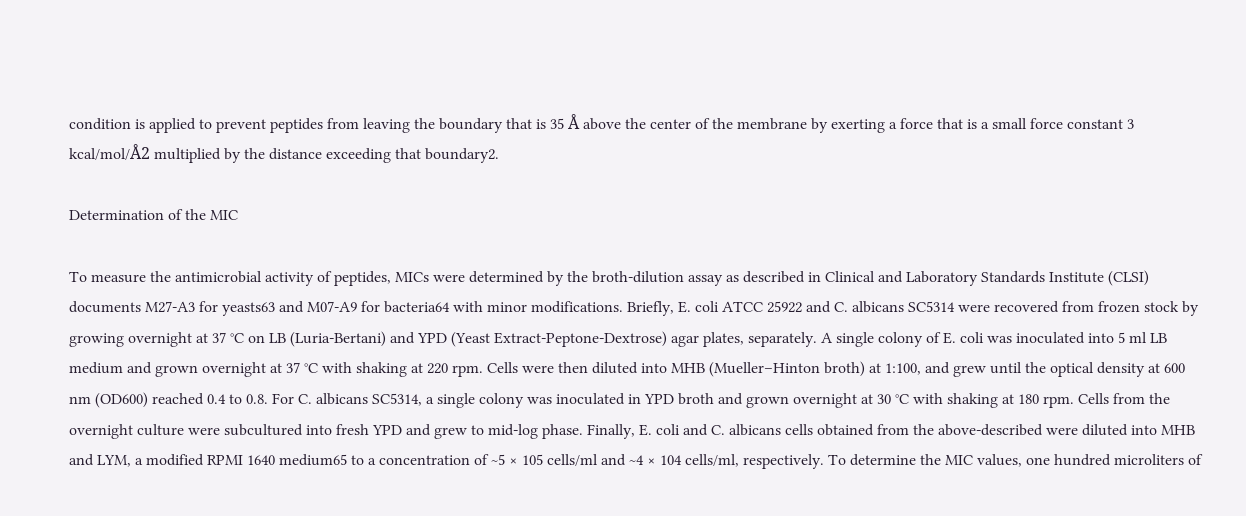condition is applied to prevent peptides from leaving the boundary that is 35 Å above the center of the membrane by exerting a force that is a small force constant 3 kcal/mol/Å2 multiplied by the distance exceeding that boundary2.

Determination of the MIC

To measure the antimicrobial activity of peptides, MICs were determined by the broth-dilution assay as described in Clinical and Laboratory Standards Institute (CLSI) documents M27-A3 for yeasts63 and M07-A9 for bacteria64 with minor modifications. Briefly, E. coli ATCC 25922 and C. albicans SC5314 were recovered from frozen stock by growing overnight at 37 °C on LB (Luria-Bertani) and YPD (Yeast Extract-Peptone-Dextrose) agar plates, separately. A single colony of E. coli was inoculated into 5 ml LB medium and grown overnight at 37 °C with shaking at 220 rpm. Cells were then diluted into MHB (Mueller–Hinton broth) at 1:100, and grew until the optical density at 600 nm (OD600) reached 0.4 to 0.8. For C. albicans SC5314, a single colony was inoculated in YPD broth and grown overnight at 30 °C with shaking at 180 rpm. Cells from the overnight culture were subcultured into fresh YPD and grew to mid-log phase. Finally, E. coli and C. albicans cells obtained from the above-described were diluted into MHB and LYM, a modified RPMI 1640 medium65 to a concentration of ~5 × 105 cells/ml and ~4 × 104 cells/ml, respectively. To determine the MIC values, one hundred microliters of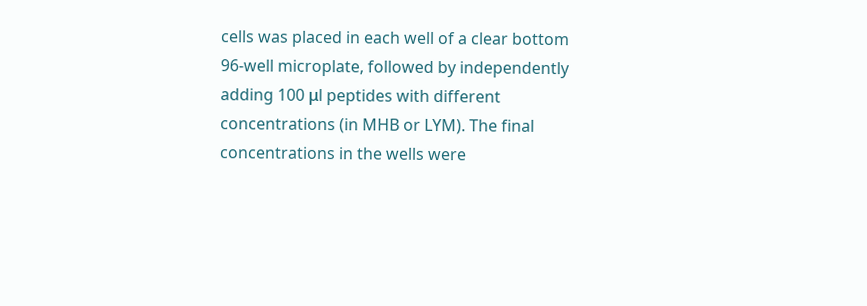cells was placed in each well of a clear bottom 96-well microplate, followed by independently adding 100 μl peptides with different concentrations (in MHB or LYM). The final concentrations in the wells were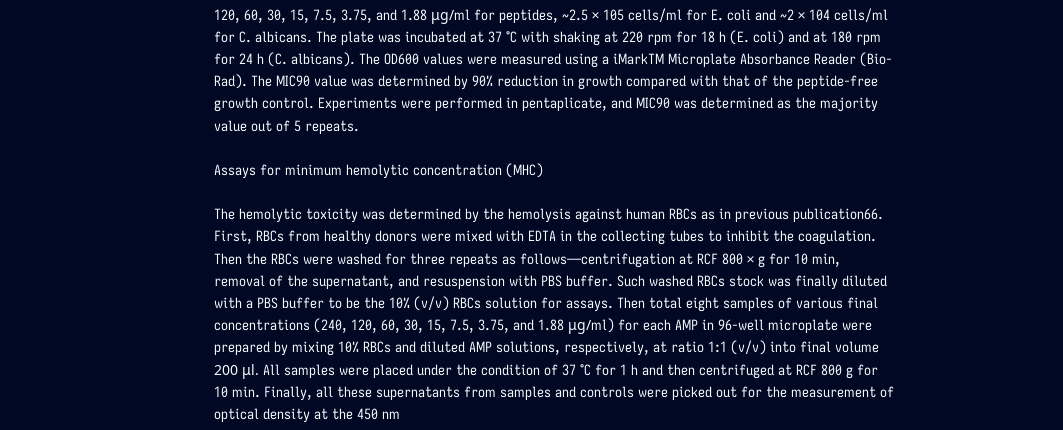120, 60, 30, 15, 7.5, 3.75, and 1.88 μg/ml for peptides, ~2.5 × 105 cells/ml for E. coli and ~2 × 104 cells/ml for C. albicans. The plate was incubated at 37 °C with shaking at 220 rpm for 18 h (E. coli) and at 180 rpm for 24 h (C. albicans). The OD600 values were measured using a iMarkTM Microplate Absorbance Reader (Bio-Rad). The MIC90 value was determined by 90% reduction in growth compared with that of the peptide-free growth control. Experiments were performed in pentaplicate, and MIC90 was determined as the majority value out of 5 repeats.

Assays for minimum hemolytic concentration (MHC)

The hemolytic toxicity was determined by the hemolysis against human RBCs as in previous publication66. First, RBCs from healthy donors were mixed with EDTA in the collecting tubes to inhibit the coagulation. Then the RBCs were washed for three repeats as follows—centrifugation at RCF 800 × g for 10 min, removal of the supernatant, and resuspension with PBS buffer. Such washed RBCs stock was finally diluted with a PBS buffer to be the 10% (v/v) RBCs solution for assays. Then total eight samples of various final concentrations (240, 120, 60, 30, 15, 7.5, 3.75, and 1.88 μg/ml) for each AMP in 96-well microplate were prepared by mixing 10% RBCs and diluted AMP solutions, respectively, at ratio 1:1 (v/v) into final volume 200 μl. All samples were placed under the condition of 37 °C for 1 h and then centrifuged at RCF 800 g for 10 min. Finally, all these supernatants from samples and controls were picked out for the measurement of optical density at the 450 nm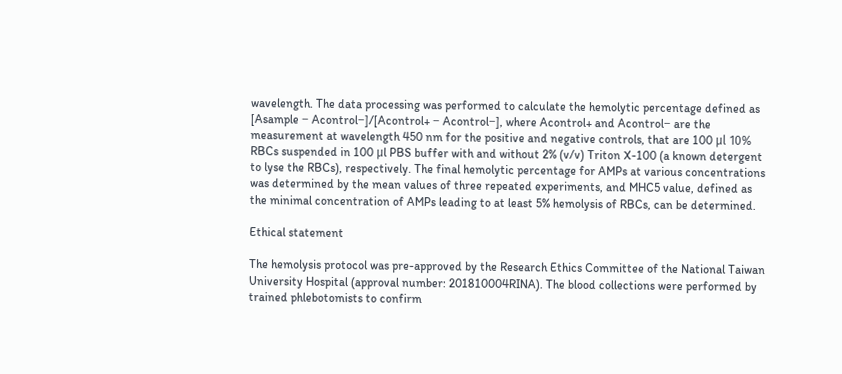wavelength. The data processing was performed to calculate the hemolytic percentage defined as [Asample − Acontrol−]/[Acontrol+ − Acontrol−], where Acontrol+ and Acontrol− are the measurement at wavelength 450 nm for the positive and negative controls, that are 100 μl 10% RBCs suspended in 100 μl PBS buffer with and without 2% (v/v) Triton X-100 (a known detergent to lyse the RBCs), respectively. The final hemolytic percentage for AMPs at various concentrations was determined by the mean values of three repeated experiments, and MHC5 value, defined as the minimal concentration of AMPs leading to at least 5% hemolysis of RBCs, can be determined.

Ethical statement

The hemolysis protocol was pre-approved by the Research Ethics Committee of the National Taiwan University Hospital (approval number: 201810004RINA). The blood collections were performed by trained phlebotomists to confirm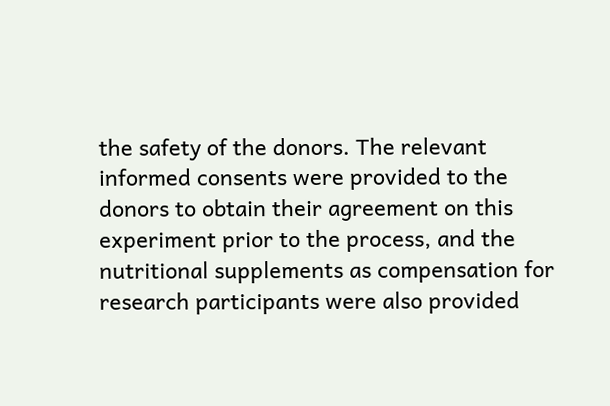the safety of the donors. The relevant informed consents were provided to the donors to obtain their agreement on this experiment prior to the process, and the nutritional supplements as compensation for research participants were also provided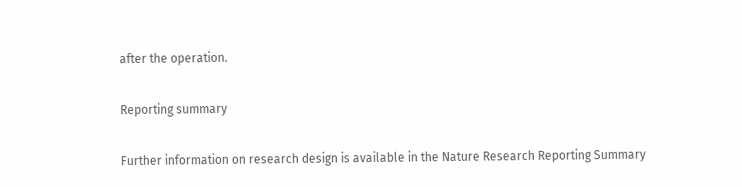after the operation.

Reporting summary

Further information on research design is available in the Nature Research Reporting Summary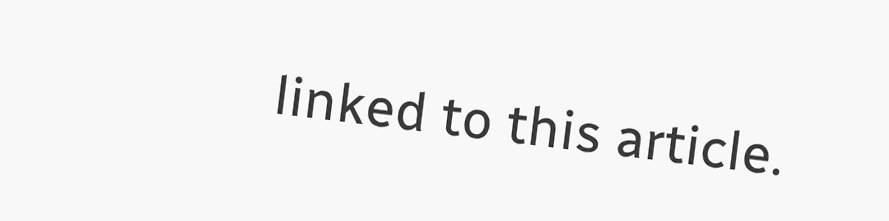linked to this article.